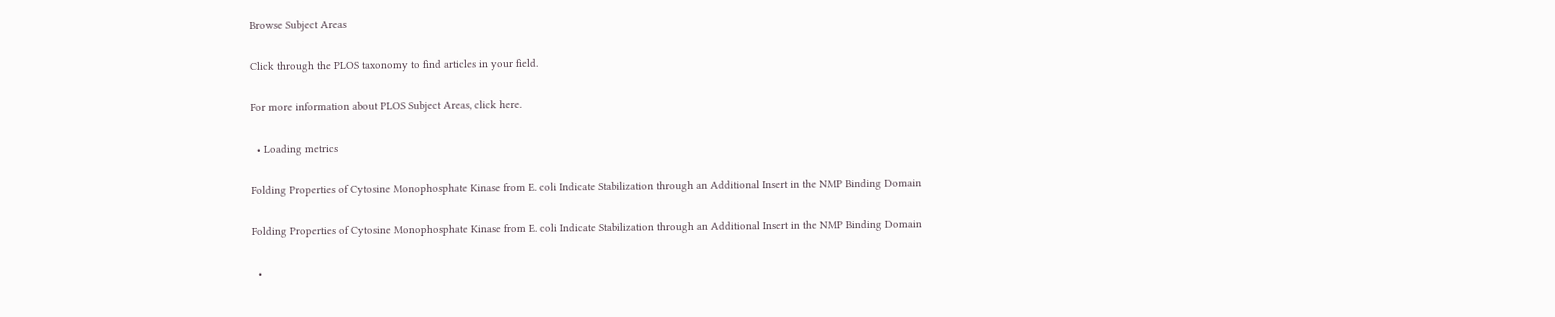Browse Subject Areas

Click through the PLOS taxonomy to find articles in your field.

For more information about PLOS Subject Areas, click here.

  • Loading metrics

Folding Properties of Cytosine Monophosphate Kinase from E. coli Indicate Stabilization through an Additional Insert in the NMP Binding Domain

Folding Properties of Cytosine Monophosphate Kinase from E. coli Indicate Stabilization through an Additional Insert in the NMP Binding Domain

  •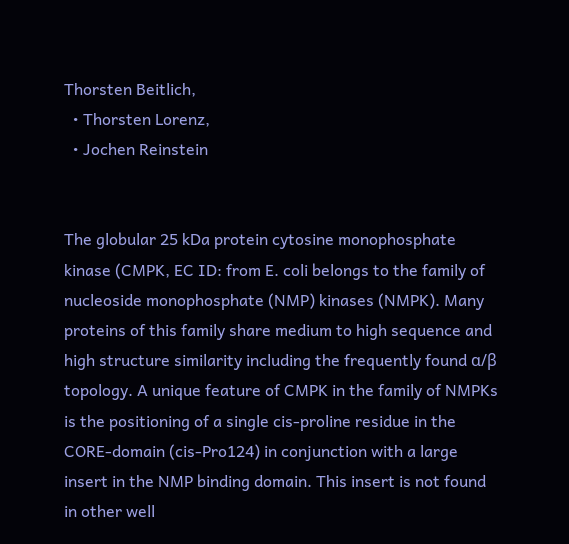Thorsten Beitlich,
  • Thorsten Lorenz,
  • Jochen Reinstein


The globular 25 kDa protein cytosine monophosphate kinase (CMPK, EC ID: from E. coli belongs to the family of nucleoside monophosphate (NMP) kinases (NMPK). Many proteins of this family share medium to high sequence and high structure similarity including the frequently found α/β topology. A unique feature of CMPK in the family of NMPKs is the positioning of a single cis-proline residue in the CORE-domain (cis-Pro124) in conjunction with a large insert in the NMP binding domain. This insert is not found in other well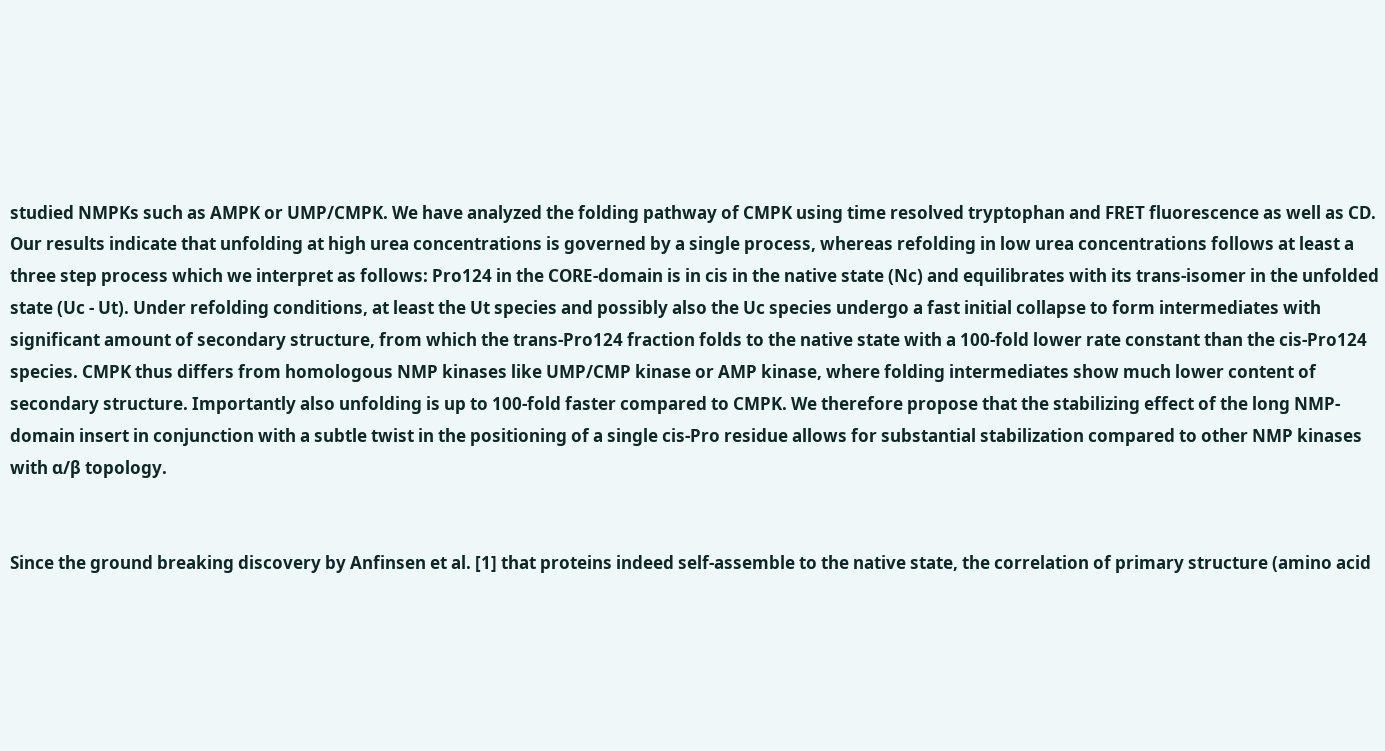studied NMPKs such as AMPK or UMP/CMPK. We have analyzed the folding pathway of CMPK using time resolved tryptophan and FRET fluorescence as well as CD. Our results indicate that unfolding at high urea concentrations is governed by a single process, whereas refolding in low urea concentrations follows at least a three step process which we interpret as follows: Pro124 in the CORE-domain is in cis in the native state (Nc) and equilibrates with its trans-isomer in the unfolded state (Uc - Ut). Under refolding conditions, at least the Ut species and possibly also the Uc species undergo a fast initial collapse to form intermediates with significant amount of secondary structure, from which the trans-Pro124 fraction folds to the native state with a 100-fold lower rate constant than the cis-Pro124 species. CMPK thus differs from homologous NMP kinases like UMP/CMP kinase or AMP kinase, where folding intermediates show much lower content of secondary structure. Importantly also unfolding is up to 100-fold faster compared to CMPK. We therefore propose that the stabilizing effect of the long NMP-domain insert in conjunction with a subtle twist in the positioning of a single cis-Pro residue allows for substantial stabilization compared to other NMP kinases with α/β topology.


Since the ground breaking discovery by Anfinsen et al. [1] that proteins indeed self-assemble to the native state, the correlation of primary structure (amino acid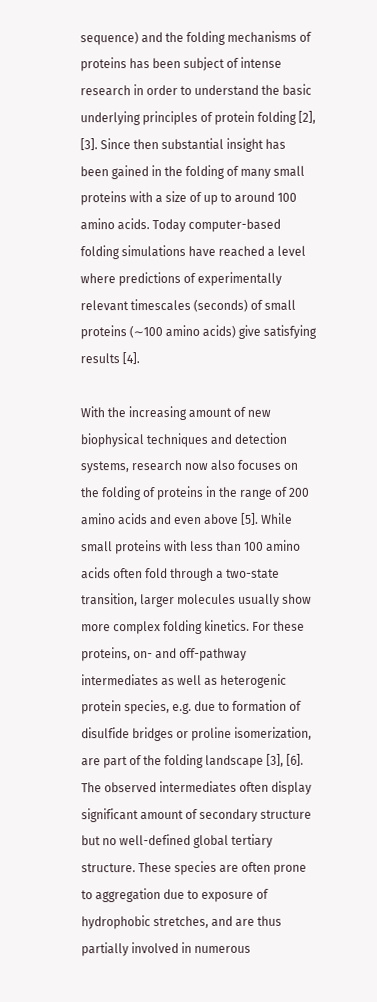sequence) and the folding mechanisms of proteins has been subject of intense research in order to understand the basic underlying principles of protein folding [2], [3]. Since then substantial insight has been gained in the folding of many small proteins with a size of up to around 100 amino acids. Today computer-based folding simulations have reached a level where predictions of experimentally relevant timescales (seconds) of small proteins (∼100 amino acids) give satisfying results [4].

With the increasing amount of new biophysical techniques and detection systems, research now also focuses on the folding of proteins in the range of 200 amino acids and even above [5]. While small proteins with less than 100 amino acids often fold through a two-state transition, larger molecules usually show more complex folding kinetics. For these proteins, on- and off-pathway intermediates as well as heterogenic protein species, e.g. due to formation of disulfide bridges or proline isomerization, are part of the folding landscape [3], [6]. The observed intermediates often display significant amount of secondary structure but no well-defined global tertiary structure. These species are often prone to aggregation due to exposure of hydrophobic stretches, and are thus partially involved in numerous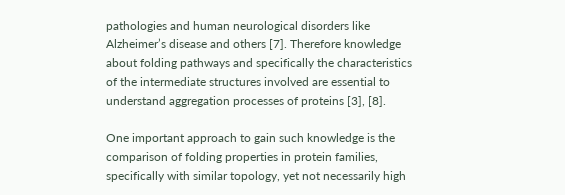pathologies and human neurological disorders like Alzheimer’s disease and others [7]. Therefore knowledge about folding pathways and specifically the characteristics of the intermediate structures involved are essential to understand aggregation processes of proteins [3], [8].

One important approach to gain such knowledge is the comparison of folding properties in protein families, specifically with similar topology, yet not necessarily high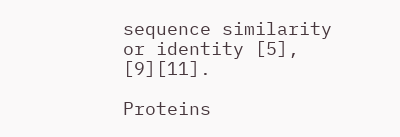sequence similarity or identity [5], [9][11].

Proteins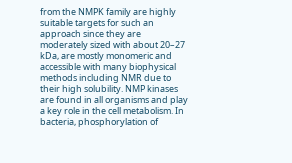from the NMPK family are highly suitable targets for such an approach since they are moderately sized with about 20–27 kDa, are mostly monomeric and accessible with many biophysical methods including NMR due to their high solubility. NMP kinases are found in all organisms and play a key role in the cell metabolism. In bacteria, phosphorylation of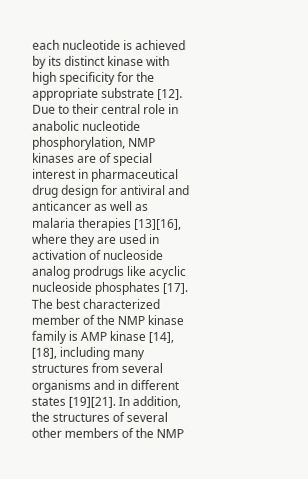each nucleotide is achieved by its distinct kinase with high specificity for the appropriate substrate [12]. Due to their central role in anabolic nucleotide phosphorylation, NMP kinases are of special interest in pharmaceutical drug design for antiviral and anticancer as well as malaria therapies [13][16], where they are used in activation of nucleoside analog prodrugs like acyclic nucleoside phosphates [17]. The best characterized member of the NMP kinase family is AMP kinase [14], [18], including many structures from several organisms and in different states [19][21]. In addition, the structures of several other members of the NMP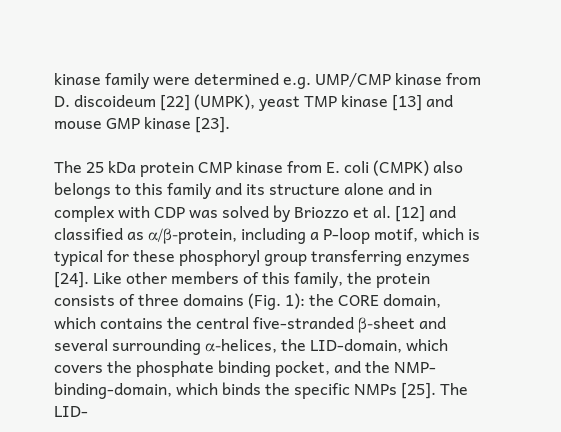kinase family were determined e.g. UMP/CMP kinase from D. discoideum [22] (UMPK), yeast TMP kinase [13] and mouse GMP kinase [23].

The 25 kDa protein CMP kinase from E. coli (CMPK) also belongs to this family and its structure alone and in complex with CDP was solved by Briozzo et al. [12] and classified as α/β-protein, including a P-loop motif, which is typical for these phosphoryl group transferring enzymes [24]. Like other members of this family, the protein consists of three domains (Fig. 1): the CORE domain, which contains the central five-stranded β-sheet and several surrounding α-helices, the LID-domain, which covers the phosphate binding pocket, and the NMP-binding-domain, which binds the specific NMPs [25]. The LID-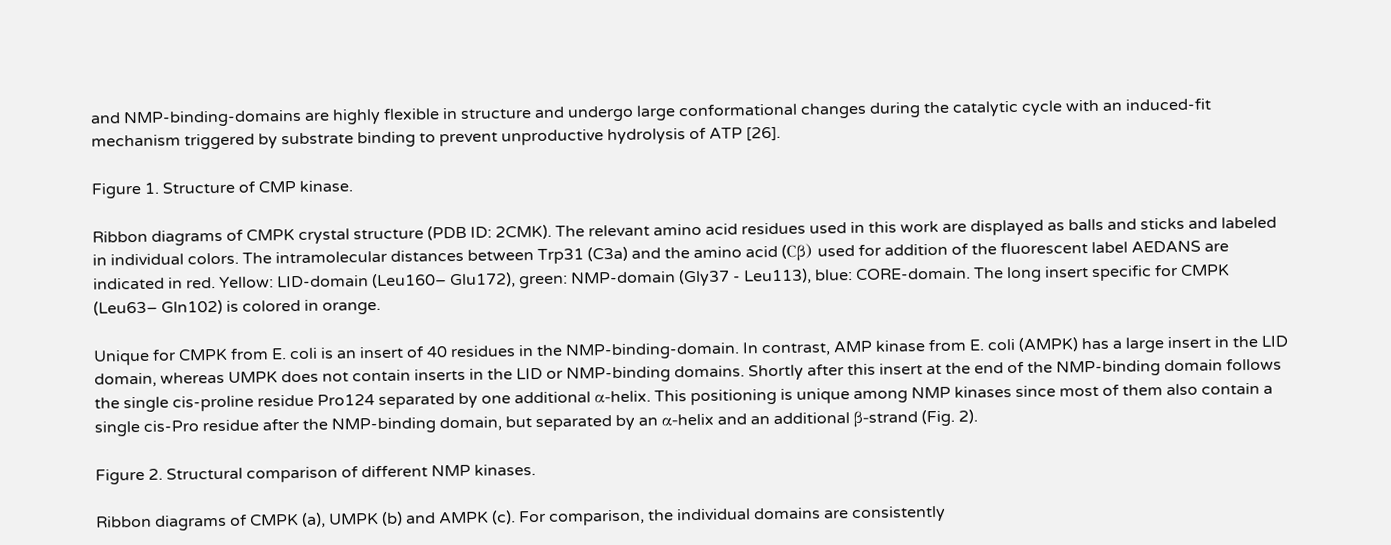and NMP-binding-domains are highly flexible in structure and undergo large conformational changes during the catalytic cycle with an induced-fit mechanism triggered by substrate binding to prevent unproductive hydrolysis of ATP [26].

Figure 1. Structure of CMP kinase.

Ribbon diagrams of CMPK crystal structure (PDB ID: 2CMK). The relevant amino acid residues used in this work are displayed as balls and sticks and labeled in individual colors. The intramolecular distances between Trp31 (C3a) and the amino acid (Cβ) used for addition of the fluorescent label AEDANS are indicated in red. Yellow: LID-domain (Leu160– Glu172), green: NMP-domain (Gly37 - Leu113), blue: CORE-domain. The long insert specific for CMPK (Leu63– Gln102) is colored in orange.

Unique for CMPK from E. coli is an insert of 40 residues in the NMP-binding-domain. In contrast, AMP kinase from E. coli (AMPK) has a large insert in the LID domain, whereas UMPK does not contain inserts in the LID or NMP-binding domains. Shortly after this insert at the end of the NMP-binding domain follows the single cis-proline residue Pro124 separated by one additional α-helix. This positioning is unique among NMP kinases since most of them also contain a single cis-Pro residue after the NMP-binding domain, but separated by an α-helix and an additional β-strand (Fig. 2).

Figure 2. Structural comparison of different NMP kinases.

Ribbon diagrams of CMPK (a), UMPK (b) and AMPK (c). For comparison, the individual domains are consistently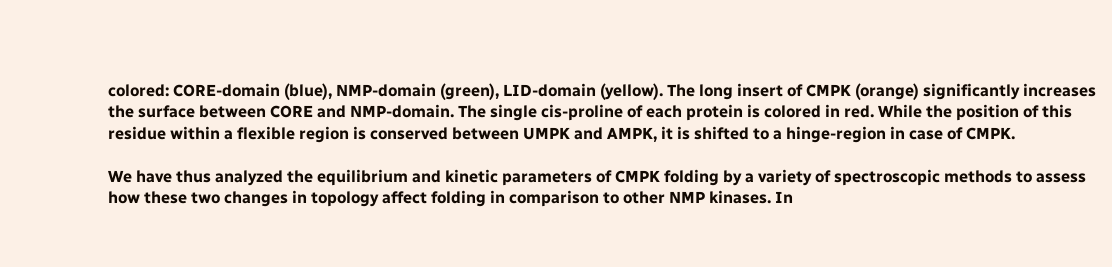colored: CORE-domain (blue), NMP-domain (green), LID-domain (yellow). The long insert of CMPK (orange) significantly increases the surface between CORE and NMP-domain. The single cis-proline of each protein is colored in red. While the position of this residue within a flexible region is conserved between UMPK and AMPK, it is shifted to a hinge-region in case of CMPK.

We have thus analyzed the equilibrium and kinetic parameters of CMPK folding by a variety of spectroscopic methods to assess how these two changes in topology affect folding in comparison to other NMP kinases. In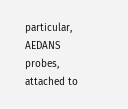particular, AEDANS probes, attached to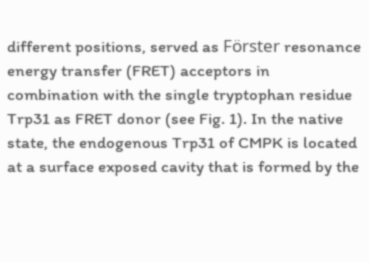different positions, served as Förster resonance energy transfer (FRET) acceptors in combination with the single tryptophan residue Trp31 as FRET donor (see Fig. 1). In the native state, the endogenous Trp31 of CMPK is located at a surface exposed cavity that is formed by the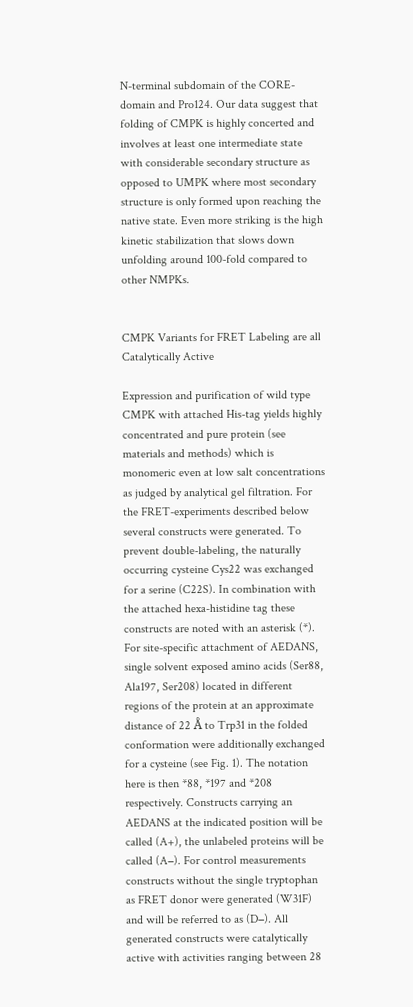N-terminal subdomain of the CORE-domain and Pro124. Our data suggest that folding of CMPK is highly concerted and involves at least one intermediate state with considerable secondary structure as opposed to UMPK where most secondary structure is only formed upon reaching the native state. Even more striking is the high kinetic stabilization that slows down unfolding around 100-fold compared to other NMPKs.


CMPK Variants for FRET Labeling are all Catalytically Active

Expression and purification of wild type CMPK with attached His-tag yields highly concentrated and pure protein (see materials and methods) which is monomeric even at low salt concentrations as judged by analytical gel filtration. For the FRET-experiments described below several constructs were generated. To prevent double-labeling, the naturally occurring cysteine Cys22 was exchanged for a serine (C22S). In combination with the attached hexa-histidine tag these constructs are noted with an asterisk (*). For site-specific attachment of AEDANS, single solvent exposed amino acids (Ser88, Ala197, Ser208) located in different regions of the protein at an approximate distance of 22 Å to Trp31 in the folded conformation were additionally exchanged for a cysteine (see Fig. 1). The notation here is then *88, *197 and *208 respectively. Constructs carrying an AEDANS at the indicated position will be called (A+), the unlabeled proteins will be called (A−). For control measurements constructs without the single tryptophan as FRET donor were generated (W31F) and will be referred to as (D−). All generated constructs were catalytically active with activities ranging between 28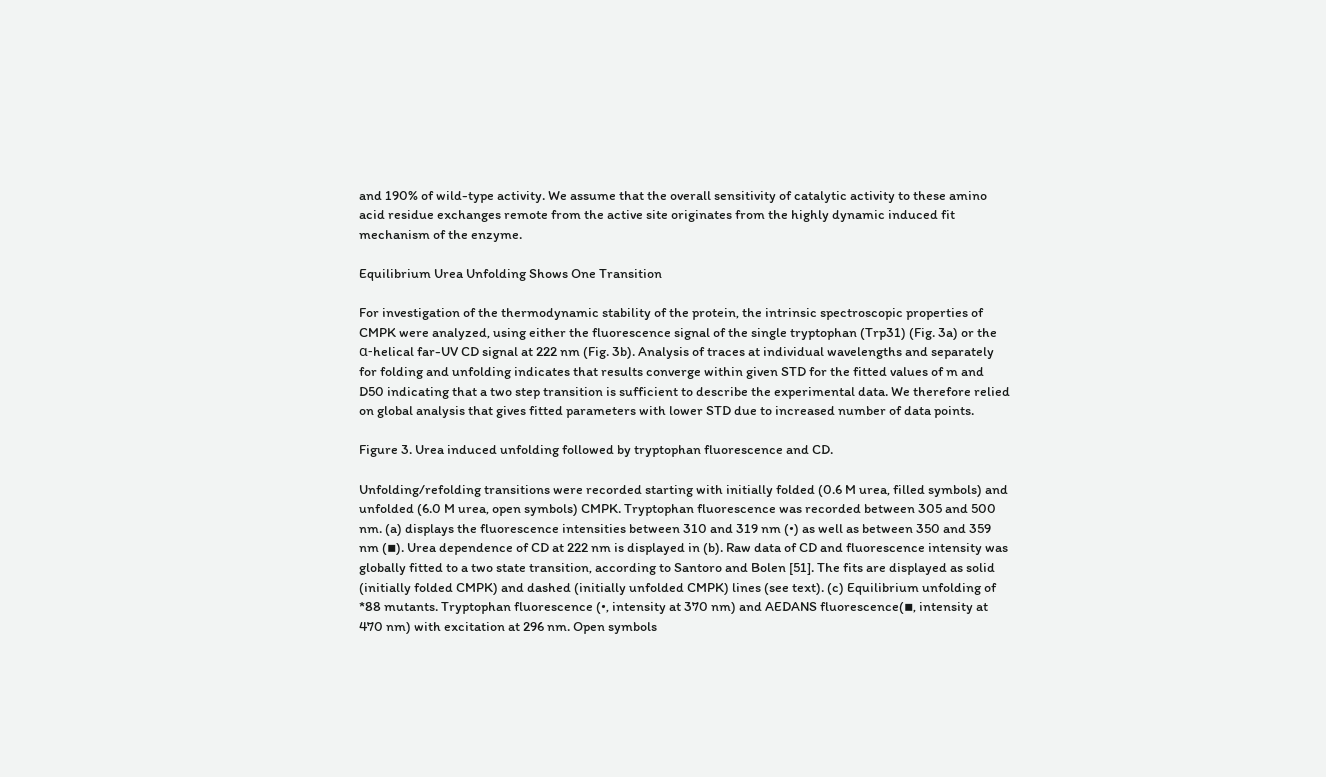and 190% of wild-type activity. We assume that the overall sensitivity of catalytic activity to these amino acid residue exchanges remote from the active site originates from the highly dynamic induced fit mechanism of the enzyme.

Equilibrium Urea Unfolding Shows One Transition

For investigation of the thermodynamic stability of the protein, the intrinsic spectroscopic properties of CMPK were analyzed, using either the fluorescence signal of the single tryptophan (Trp31) (Fig. 3a) or the α-helical far-UV CD signal at 222 nm (Fig. 3b). Analysis of traces at individual wavelengths and separately for folding and unfolding indicates that results converge within given STD for the fitted values of m and D50 indicating that a two step transition is sufficient to describe the experimental data. We therefore relied on global analysis that gives fitted parameters with lower STD due to increased number of data points.

Figure 3. Urea induced unfolding followed by tryptophan fluorescence and CD.

Unfolding/refolding transitions were recorded starting with initially folded (0.6 M urea, filled symbols) and unfolded (6.0 M urea, open symbols) CMPK. Tryptophan fluorescence was recorded between 305 and 500 nm. (a) displays the fluorescence intensities between 310 and 319 nm (•) as well as between 350 and 359 nm (▪). Urea dependence of CD at 222 nm is displayed in (b). Raw data of CD and fluorescence intensity was globally fitted to a two state transition, according to Santoro and Bolen [51]. The fits are displayed as solid (initially folded CMPK) and dashed (initially unfolded CMPK) lines (see text). (c) Equilibrium unfolding of *88 mutants. Tryptophan fluorescence (•, intensity at 370 nm) and AEDANS fluorescence(▪, intensity at 470 nm) with excitation at 296 nm. Open symbols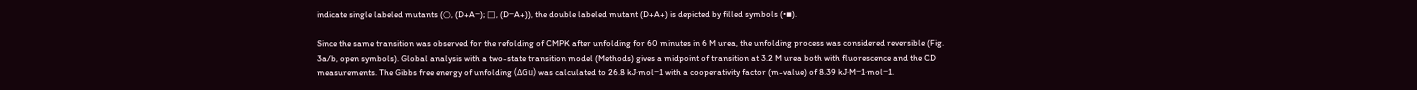indicate single labeled mutants (○, (D+A−); □, (D−A+)), the double labeled mutant (D+A+) is depicted by filled symbols (•▪).

Since the same transition was observed for the refolding of CMPK after unfolding for 60 minutes in 6 M urea, the unfolding process was considered reversible (Fig. 3a/b, open symbols). Global analysis with a two-state transition model (Methods) gives a midpoint of transition at 3.2 M urea both with fluorescence and the CD measurements. The Gibbs free energy of unfolding (ΔGu) was calculated to 26.8 kJ·mol−1 with a cooperativity factor (m-value) of 8.39 kJ·M−1·mol−1.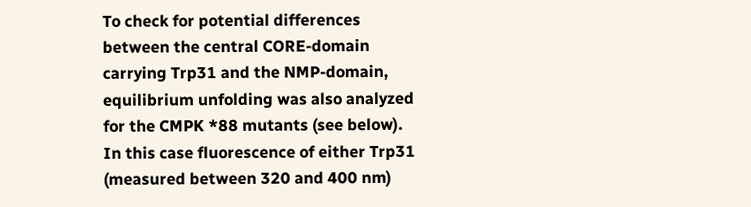To check for potential differences between the central CORE-domain carrying Trp31 and the NMP-domain, equilibrium unfolding was also analyzed for the CMPK *88 mutants (see below). In this case fluorescence of either Trp31 (measured between 320 and 400 nm)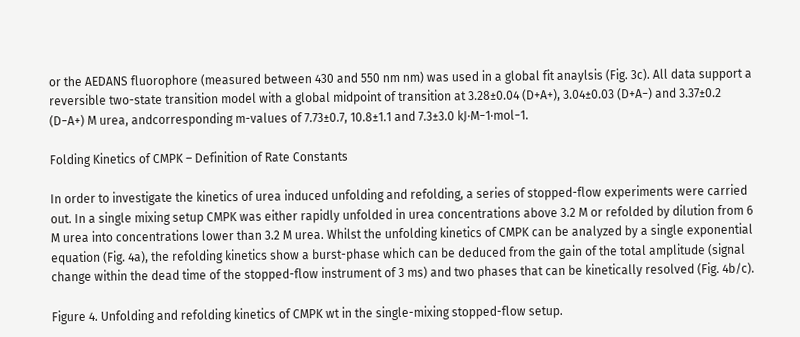or the AEDANS fluorophore (measured between 430 and 550 nm nm) was used in a global fit anaylsis (Fig. 3c). All data support a reversible two-state transition model with a global midpoint of transition at 3.28±0.04 (D+A+), 3.04±0.03 (D+A−) and 3.37±0.2 (D−A+) M urea, andcorresponding m-values of 7.73±0.7, 10.8±1.1 and 7.3±3.0 kJ·M−1·mol−1.

Folding Kinetics of CMPK – Definition of Rate Constants

In order to investigate the kinetics of urea induced unfolding and refolding, a series of stopped-flow experiments were carried out. In a single mixing setup CMPK was either rapidly unfolded in urea concentrations above 3.2 M or refolded by dilution from 6 M urea into concentrations lower than 3.2 M urea. Whilst the unfolding kinetics of CMPK can be analyzed by a single exponential equation (Fig. 4a), the refolding kinetics show a burst-phase which can be deduced from the gain of the total amplitude (signal change within the dead time of the stopped-flow instrument of 3 ms) and two phases that can be kinetically resolved (Fig. 4b/c).

Figure 4. Unfolding and refolding kinetics of CMPK wt in the single-mixing stopped-flow setup.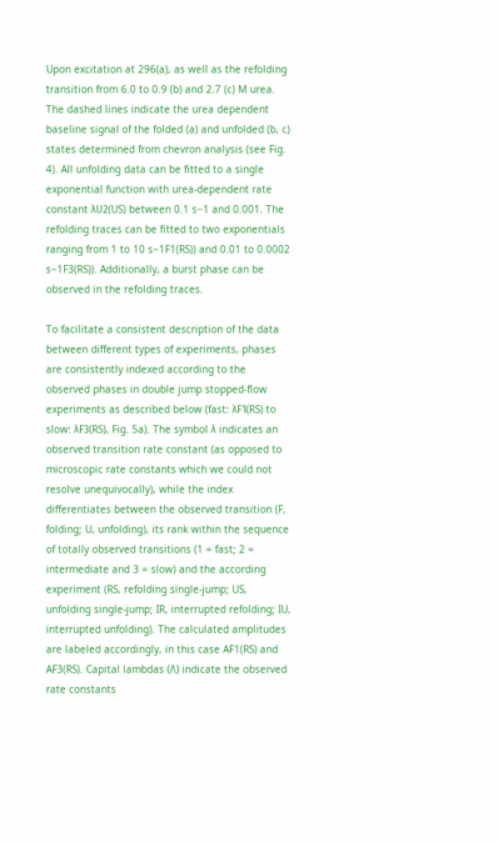Upon excitation at 296(a), as well as the refolding transition from 6.0 to 0.9 (b) and 2.7 (c) M urea. The dashed lines indicate the urea dependent baseline signal of the folded (a) and unfolded (b, c) states determined from chevron analysis (see Fig. 4). All unfolding data can be fitted to a single exponential function with urea-dependent rate constant λU2(US) between 0.1 s−1 and 0.001. The refolding traces can be fitted to two exponentials ranging from 1 to 10 s−1F1(RS)) and 0.01 to 0.0002 s−1F3(RS)). Additionally, a burst phase can be observed in the refolding traces.

To facilitate a consistent description of the data between different types of experiments, phases are consistently indexed according to the observed phases in double jump stopped-flow experiments as described below (fast: λF1(RS) to slow: λF3(RS), Fig. 5a). The symbol λ indicates an observed transition rate constant (as opposed to microscopic rate constants which we could not resolve unequivocally), while the index differentiates between the observed transition (F, folding; U, unfolding), its rank within the sequence of totally observed transitions (1 = fast; 2 = intermediate and 3 = slow) and the according experiment (RS, refolding single-jump; US, unfolding single-jump; IR, interrupted refolding; IU, interrupted unfolding). The calculated amplitudes are labeled accordingly, in this case AF1(RS) and AF3(RS). Capital lambdas (Λ) indicate the observed rate constants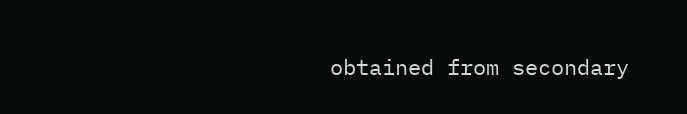obtained from secondary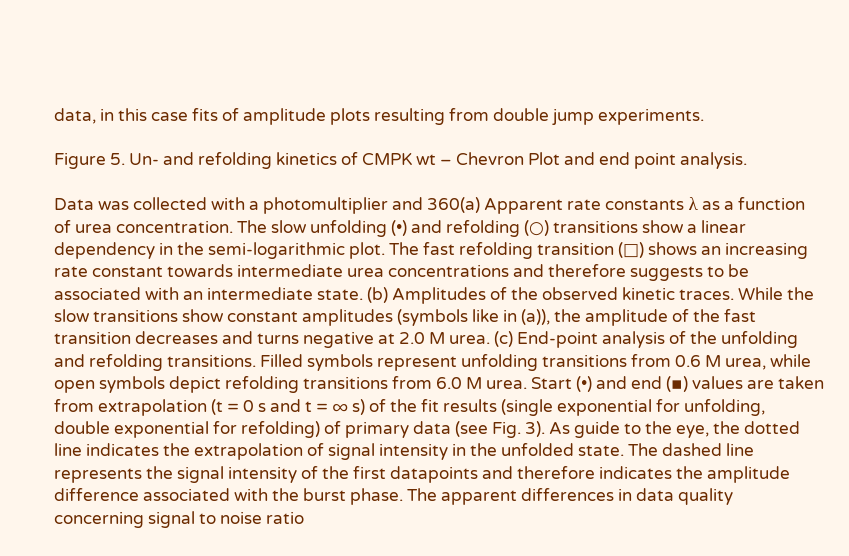data, in this case fits of amplitude plots resulting from double jump experiments.

Figure 5. Un- and refolding kinetics of CMPK wt – Chevron Plot and end point analysis.

Data was collected with a photomultiplier and 360(a) Apparent rate constants λ as a function of urea concentration. The slow unfolding (•) and refolding (○) transitions show a linear dependency in the semi-logarithmic plot. The fast refolding transition (□) shows an increasing rate constant towards intermediate urea concentrations and therefore suggests to be associated with an intermediate state. (b) Amplitudes of the observed kinetic traces. While the slow transitions show constant amplitudes (symbols like in (a)), the amplitude of the fast transition decreases and turns negative at 2.0 M urea. (c) End-point analysis of the unfolding and refolding transitions. Filled symbols represent unfolding transitions from 0.6 M urea, while open symbols depict refolding transitions from 6.0 M urea. Start (•) and end (▪) values are taken from extrapolation (t = 0 s and t = ∞ s) of the fit results (single exponential for unfolding, double exponential for refolding) of primary data (see Fig. 3). As guide to the eye, the dotted line indicates the extrapolation of signal intensity in the unfolded state. The dashed line represents the signal intensity of the first datapoints and therefore indicates the amplitude difference associated with the burst phase. The apparent differences in data quality concerning signal to noise ratio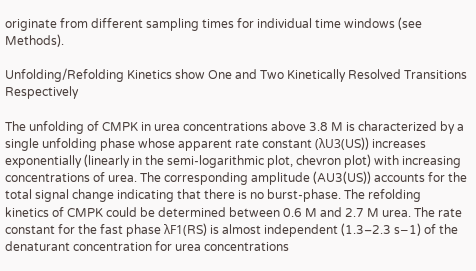originate from different sampling times for individual time windows (see Methods).

Unfolding/Refolding Kinetics show One and Two Kinetically Resolved Transitions Respectively

The unfolding of CMPK in urea concentrations above 3.8 M is characterized by a single unfolding phase whose apparent rate constant (λU3(US)) increases exponentially (linearly in the semi-logarithmic plot, chevron plot) with increasing concentrations of urea. The corresponding amplitude (AU3(US)) accounts for the total signal change indicating that there is no burst-phase. The refolding kinetics of CMPK could be determined between 0.6 M and 2.7 M urea. The rate constant for the fast phase λF1(RS) is almost independent (1.3–2.3 s−1) of the denaturant concentration for urea concentrations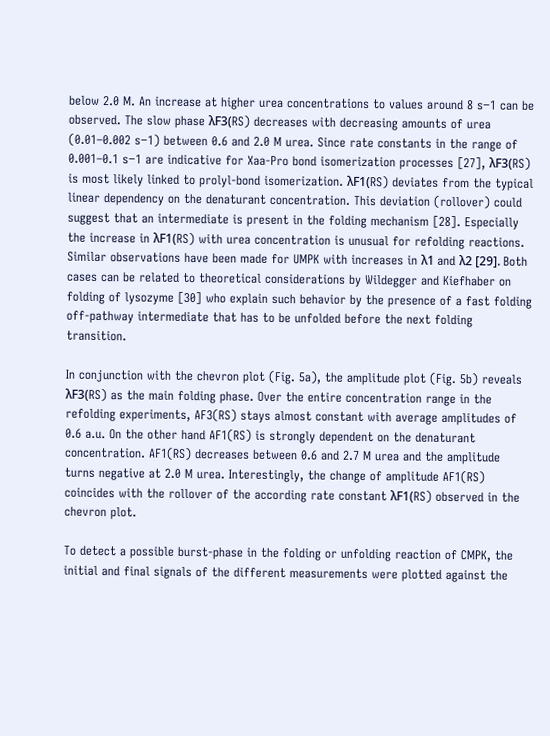below 2.0 M. An increase at higher urea concentrations to values around 8 s−1 can be observed. The slow phase λF3(RS) decreases with decreasing amounts of urea (0.01–0.002 s−1) between 0.6 and 2.0 M urea. Since rate constants in the range of 0.001–0.1 s−1 are indicative for Xaa-Pro bond isomerization processes [27], λF3(RS) is most likely linked to prolyl-bond isomerization. λF1(RS) deviates from the typical linear dependency on the denaturant concentration. This deviation (rollover) could suggest that an intermediate is present in the folding mechanism [28]. Especially the increase in λF1(RS) with urea concentration is unusual for refolding reactions. Similar observations have been made for UMPK with increases in λ1 and λ2 [29]. Both cases can be related to theoretical considerations by Wildegger and Kiefhaber on folding of lysozyme [30] who explain such behavior by the presence of a fast folding off-pathway intermediate that has to be unfolded before the next folding transition.

In conjunction with the chevron plot (Fig. 5a), the amplitude plot (Fig. 5b) reveals λF3(RS) as the main folding phase. Over the entire concentration range in the refolding experiments, AF3(RS) stays almost constant with average amplitudes of 0.6 a.u. On the other hand AF1(RS) is strongly dependent on the denaturant concentration. AF1(RS) decreases between 0.6 and 2.7 M urea and the amplitude turns negative at 2.0 M urea. Interestingly, the change of amplitude AF1(RS) coincides with the rollover of the according rate constant λF1(RS) observed in the chevron plot.

To detect a possible burst-phase in the folding or unfolding reaction of CMPK, the initial and final signals of the different measurements were plotted against the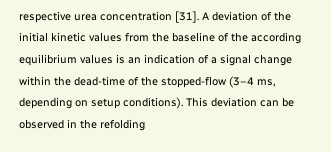respective urea concentration [31]. A deviation of the initial kinetic values from the baseline of the according equilibrium values is an indication of a signal change within the dead-time of the stopped-flow (3–4 ms, depending on setup conditions). This deviation can be observed in the refolding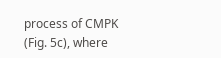process of CMPK (Fig. 5c), where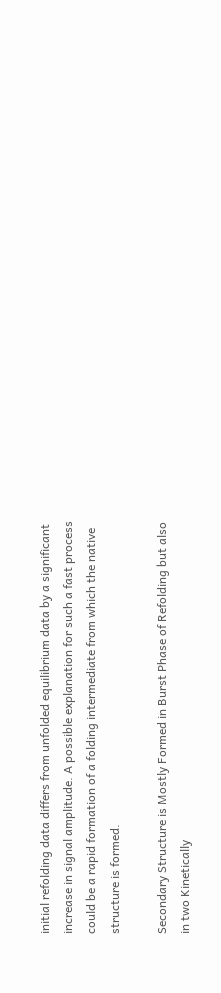initial refolding data differs from unfolded equilibrium data by a significant increase in signal amplitude. A possible explanation for such a fast process could be a rapid formation of a folding intermediate from which the native structure is formed.

Secondary Structure is Mostly Formed in Burst Phase of Refolding but also in two Kinetically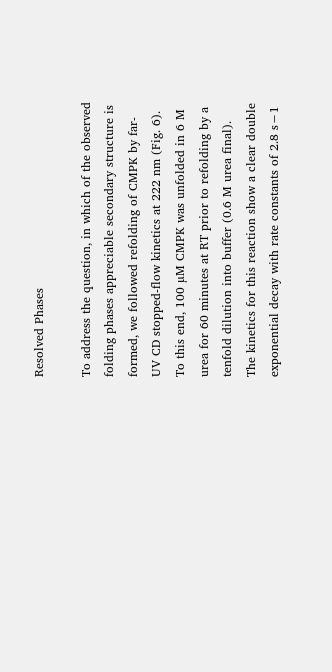Resolved Phases

To address the question, in which of the observed folding phases appreciable secondary structure is formed, we followed refolding of CMPK by far-UV CD stopped-flow kinetics at 222 nm (Fig. 6). To this end, 100 µM CMPK was unfolded in 6 M urea for 60 minutes at RT prior to refolding by a tenfold dilution into buffer (0.6 M urea final). The kinetics for this reaction show a clear double exponential decay with rate constants of 2.8 s−1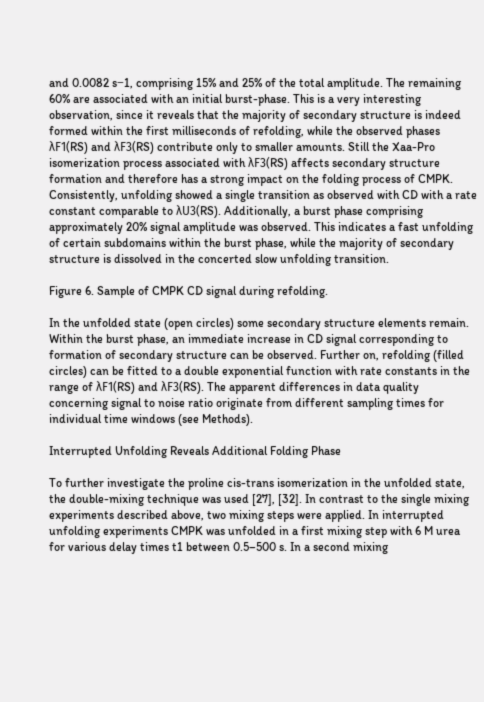and 0.0082 s−1, comprising 15% and 25% of the total amplitude. The remaining 60% are associated with an initial burst-phase. This is a very interesting observation, since it reveals that the majority of secondary structure is indeed formed within the first milliseconds of refolding, while the observed phases λF1(RS) and λF3(RS) contribute only to smaller amounts. Still the Xaa-Pro isomerization process associated with λF3(RS) affects secondary structure formation and therefore has a strong impact on the folding process of CMPK. Consistently, unfolding showed a single transition as observed with CD with a rate constant comparable to λU3(RS). Additionally, a burst phase comprising approximately 20% signal amplitude was observed. This indicates a fast unfolding of certain subdomains within the burst phase, while the majority of secondary structure is dissolved in the concerted slow unfolding transition.

Figure 6. Sample of CMPK CD signal during refolding.

In the unfolded state (open circles) some secondary structure elements remain. Within the burst phase, an immediate increase in CD signal corresponding to formation of secondary structure can be observed. Further on, refolding (filled circles) can be fitted to a double exponential function with rate constants in the range of λF1(RS) and λF3(RS). The apparent differences in data quality concerning signal to noise ratio originate from different sampling times for individual time windows (see Methods).

Interrupted Unfolding Reveals Additional Folding Phase

To further investigate the proline cis-trans isomerization in the unfolded state, the double-mixing technique was used [27], [32]. In contrast to the single mixing experiments described above, two mixing steps were applied. In interrupted unfolding experiments CMPK was unfolded in a first mixing step with 6 M urea for various delay times t1 between 0.5–500 s. In a second mixing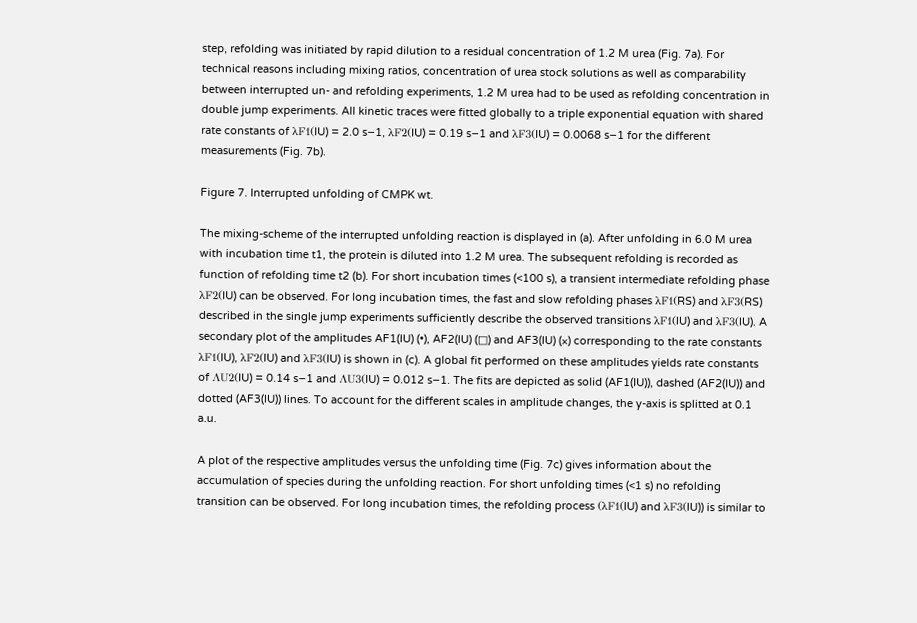step, refolding was initiated by rapid dilution to a residual concentration of 1.2 M urea (Fig. 7a). For technical reasons including mixing ratios, concentration of urea stock solutions as well as comparability between interrupted un- and refolding experiments, 1.2 M urea had to be used as refolding concentration in double jump experiments. All kinetic traces were fitted globally to a triple exponential equation with shared rate constants of λF1(IU) = 2.0 s−1, λF2(IU) = 0.19 s−1 and λF3(IU) = 0.0068 s−1 for the different measurements (Fig. 7b).

Figure 7. Interrupted unfolding of CMPK wt.

The mixing-scheme of the interrupted unfolding reaction is displayed in (a). After unfolding in 6.0 M urea with incubation time t1, the protein is diluted into 1.2 M urea. The subsequent refolding is recorded as function of refolding time t2 (b). For short incubation times (<100 s), a transient intermediate refolding phase λF2(IU) can be observed. For long incubation times, the fast and slow refolding phases λF1(RS) and λF3(RS) described in the single jump experiments sufficiently describe the observed transitions λF1(IU) and λF3(IU). A secondary plot of the amplitudes AF1(IU) (•), AF2(IU) (□) and AF3(IU) (×) corresponding to the rate constants λF1(IU), λF2(IU) and λF3(IU) is shown in (c). A global fit performed on these amplitudes yields rate constants of ΛU2(IU) = 0.14 s−1 and ΛU3(IU) = 0.012 s−1. The fits are depicted as solid (AF1(IU)), dashed (AF2(IU)) and dotted (AF3(IU)) lines. To account for the different scales in amplitude changes, the y-axis is splitted at 0.1 a.u.

A plot of the respective amplitudes versus the unfolding time (Fig. 7c) gives information about the accumulation of species during the unfolding reaction. For short unfolding times (<1 s) no refolding transition can be observed. For long incubation times, the refolding process (λF1(IU) and λF3(IU)) is similar to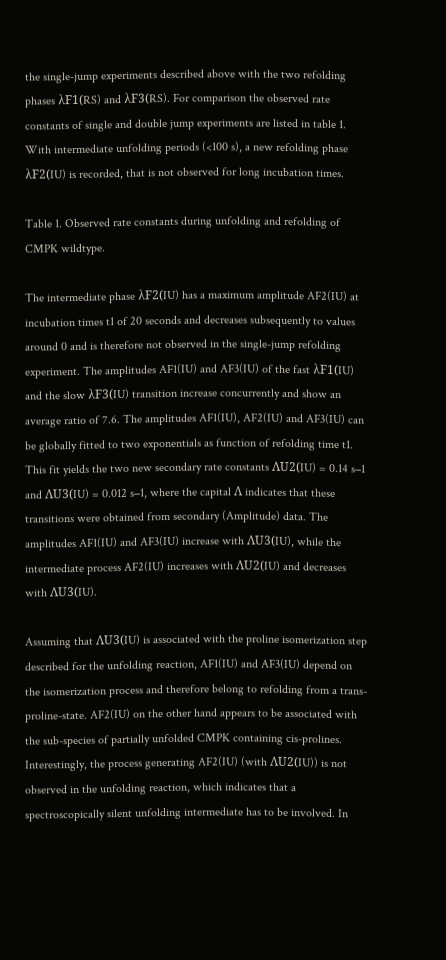the single-jump experiments described above with the two refolding phases λF1(RS) and λF3(RS). For comparison the observed rate constants of single and double jump experiments are listed in table 1. With intermediate unfolding periods (<100 s), a new refolding phase λF2(IU) is recorded, that is not observed for long incubation times.

Table 1. Observed rate constants during unfolding and refolding of CMPK wildtype.

The intermediate phase λF2(IU) has a maximum amplitude AF2(IU) at incubation times t1 of 20 seconds and decreases subsequently to values around 0 and is therefore not observed in the single-jump refolding experiment. The amplitudes AF1(IU) and AF3(IU) of the fast λF1(IU) and the slow λF3(IU) transition increase concurrently and show an average ratio of 7.6. The amplitudes AF1(IU), AF2(IU) and AF3(IU) can be globally fitted to two exponentials as function of refolding time t1. This fit yields the two new secondary rate constants ΛU2(IU) = 0.14 s−1 and ΛU3(IU) = 0.012 s−1, where the capital Λ indicates that these transitions were obtained from secondary (Amplitude) data. The amplitudes AF1(IU) and AF3(IU) increase with ΛU3(IU), while the intermediate process AF2(IU) increases with ΛU2(IU) and decreases with ΛU3(IU).

Assuming that ΛU3(IU) is associated with the proline isomerization step described for the unfolding reaction, AF1(IU) and AF3(IU) depend on the isomerization process and therefore belong to refolding from a trans-proline-state. AF2(IU) on the other hand appears to be associated with the sub-species of partially unfolded CMPK containing cis-prolines. Interestingly, the process generating AF2(IU) (with ΛU2(IU)) is not observed in the unfolding reaction, which indicates that a spectroscopically silent unfolding intermediate has to be involved. In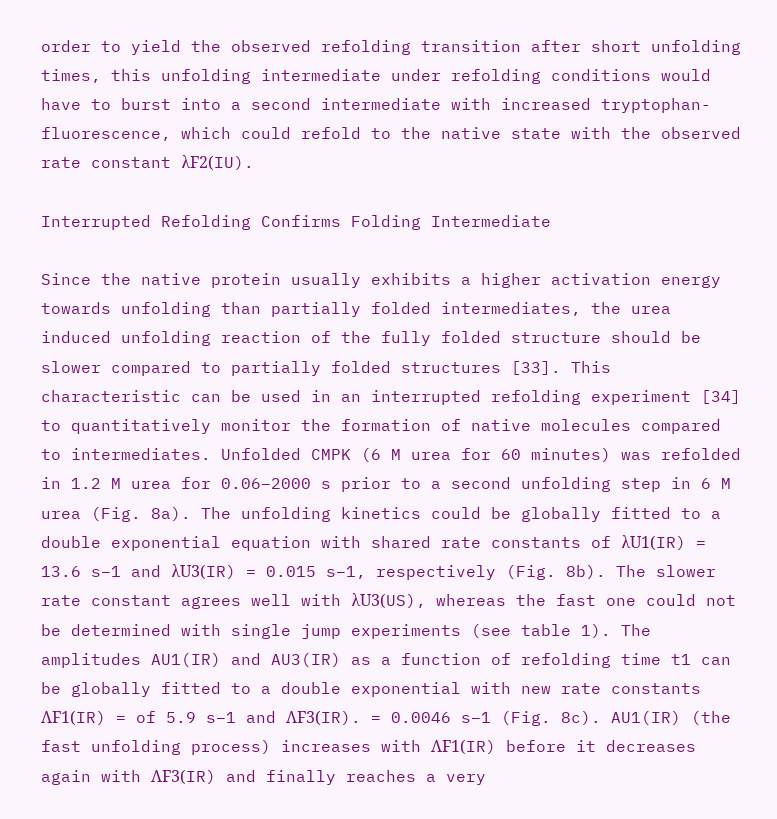order to yield the observed refolding transition after short unfolding times, this unfolding intermediate under refolding conditions would have to burst into a second intermediate with increased tryptophan-fluorescence, which could refold to the native state with the observed rate constant λF2(IU).

Interrupted Refolding Confirms Folding Intermediate

Since the native protein usually exhibits a higher activation energy towards unfolding than partially folded intermediates, the urea induced unfolding reaction of the fully folded structure should be slower compared to partially folded structures [33]. This characteristic can be used in an interrupted refolding experiment [34] to quantitatively monitor the formation of native molecules compared to intermediates. Unfolded CMPK (6 M urea for 60 minutes) was refolded in 1.2 M urea for 0.06–2000 s prior to a second unfolding step in 6 M urea (Fig. 8a). The unfolding kinetics could be globally fitted to a double exponential equation with shared rate constants of λU1(IR) = 13.6 s−1 and λU3(IR) = 0.015 s−1, respectively (Fig. 8b). The slower rate constant agrees well with λU3(US), whereas the fast one could not be determined with single jump experiments (see table 1). The amplitudes AU1(IR) and AU3(IR) as a function of refolding time t1 can be globally fitted to a double exponential with new rate constants ΛF1(IR) = of 5.9 s−1 and ΛF3(IR). = 0.0046 s−1 (Fig. 8c). AU1(IR) (the fast unfolding process) increases with ΛF1(IR) before it decreases again with ΛF3(IR) and finally reaches a very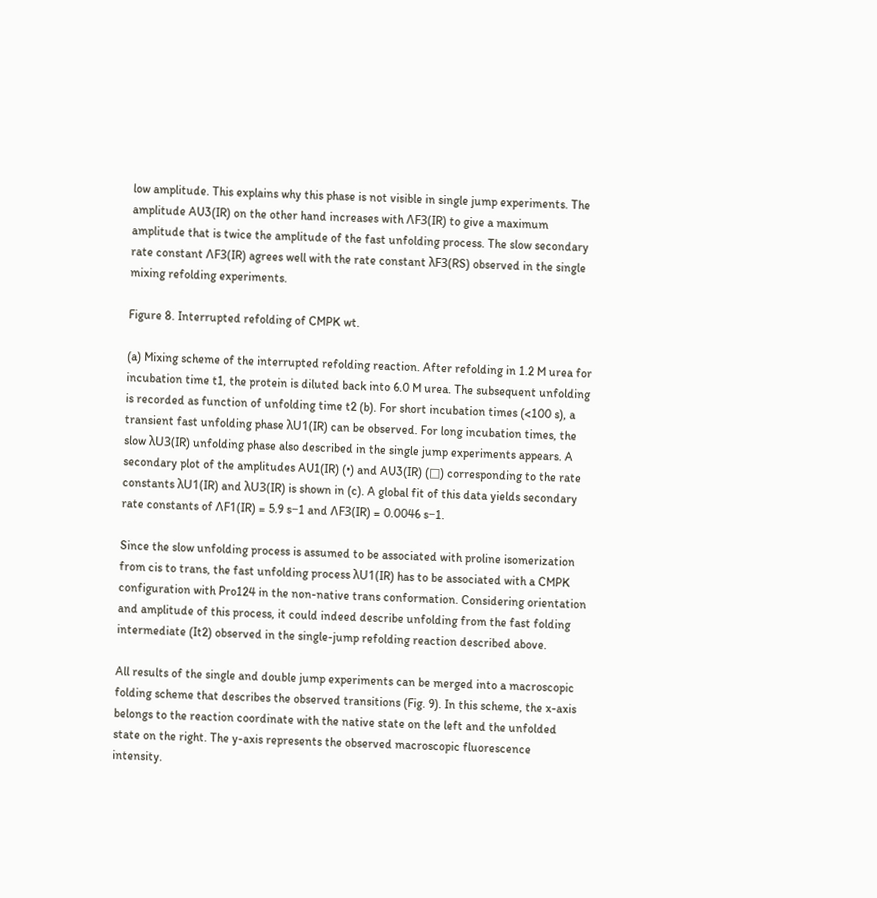low amplitude. This explains why this phase is not visible in single jump experiments. The amplitude AU3(IR) on the other hand increases with ΛF3(IR) to give a maximum amplitude that is twice the amplitude of the fast unfolding process. The slow secondary rate constant ΛF3(IR) agrees well with the rate constant λF3(RS) observed in the single mixing refolding experiments.

Figure 8. Interrupted refolding of CMPK wt.

(a) Mixing scheme of the interrupted refolding reaction. After refolding in 1.2 M urea for incubation time t1, the protein is diluted back into 6.0 M urea. The subsequent unfolding is recorded as function of unfolding time t2 (b). For short incubation times (<100 s), a transient fast unfolding phase λU1(IR) can be observed. For long incubation times, the slow λU3(IR) unfolding phase also described in the single jump experiments appears. A secondary plot of the amplitudes AU1(IR) (•) and AU3(IR) (□) corresponding to the rate constants λU1(IR) and λU3(IR) is shown in (c). A global fit of this data yields secondary rate constants of ΛF1(IR) = 5.9 s−1 and ΛF3(IR) = 0.0046 s−1.

Since the slow unfolding process is assumed to be associated with proline isomerization from cis to trans, the fast unfolding process λU1(IR) has to be associated with a CMPK configuration with Pro124 in the non-native trans conformation. Considering orientation and amplitude of this process, it could indeed describe unfolding from the fast folding intermediate (It2) observed in the single-jump refolding reaction described above.

All results of the single and double jump experiments can be merged into a macroscopic folding scheme that describes the observed transitions (Fig. 9). In this scheme, the x-axis belongs to the reaction coordinate with the native state on the left and the unfolded state on the right. The y-axis represents the observed macroscopic fluorescence intensity.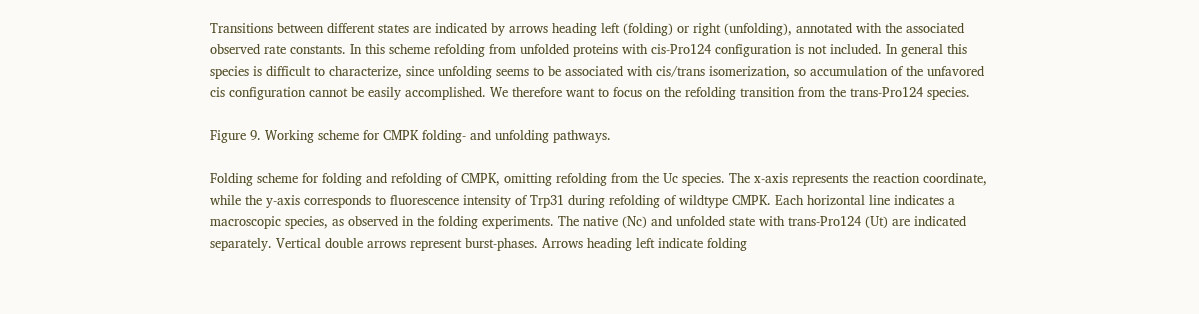Transitions between different states are indicated by arrows heading left (folding) or right (unfolding), annotated with the associated observed rate constants. In this scheme refolding from unfolded proteins with cis-Pro124 configuration is not included. In general this species is difficult to characterize, since unfolding seems to be associated with cis/trans isomerization, so accumulation of the unfavored cis configuration cannot be easily accomplished. We therefore want to focus on the refolding transition from the trans-Pro124 species.

Figure 9. Working scheme for CMPK folding- and unfolding pathways.

Folding scheme for folding and refolding of CMPK, omitting refolding from the Uc species. The x-axis represents the reaction coordinate, while the y-axis corresponds to fluorescence intensity of Trp31 during refolding of wildtype CMPK. Each horizontal line indicates a macroscopic species, as observed in the folding experiments. The native (Nc) and unfolded state with trans-Pro124 (Ut) are indicated separately. Vertical double arrows represent burst-phases. Arrows heading left indicate folding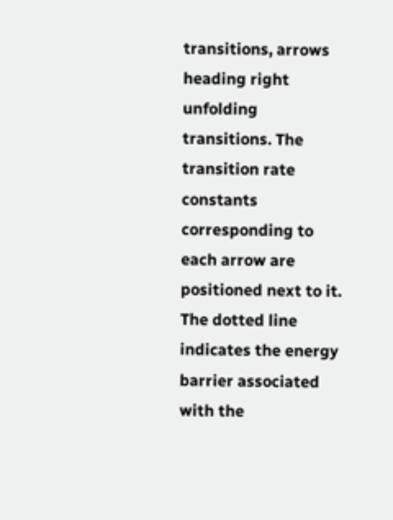transitions, arrows heading right unfolding transitions. The transition rate constants corresponding to each arrow are positioned next to it. The dotted line indicates the energy barrier associated with the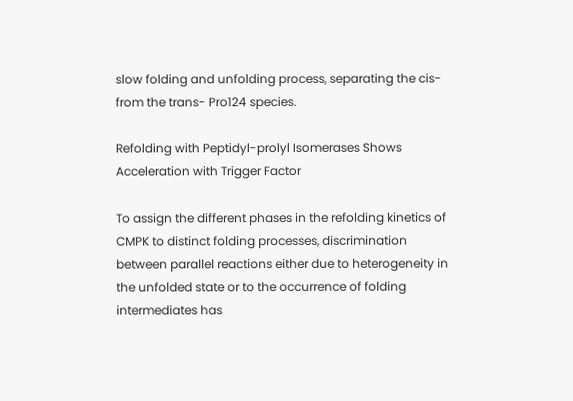slow folding and unfolding process, separating the cis- from the trans- Pro124 species.

Refolding with Peptidyl-prolyl Isomerases Shows Acceleration with Trigger Factor

To assign the different phases in the refolding kinetics of CMPK to distinct folding processes, discrimination between parallel reactions either due to heterogeneity in the unfolded state or to the occurrence of folding intermediates has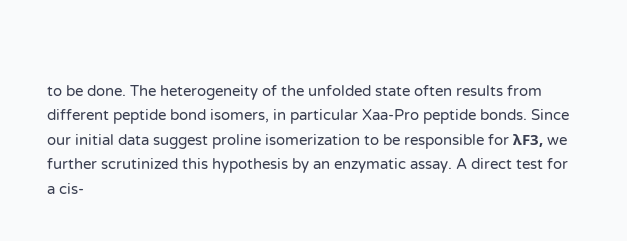to be done. The heterogeneity of the unfolded state often results from different peptide bond isomers, in particular Xaa-Pro peptide bonds. Since our initial data suggest proline isomerization to be responsible for λF3, we further scrutinized this hypothesis by an enzymatic assay. A direct test for a cis-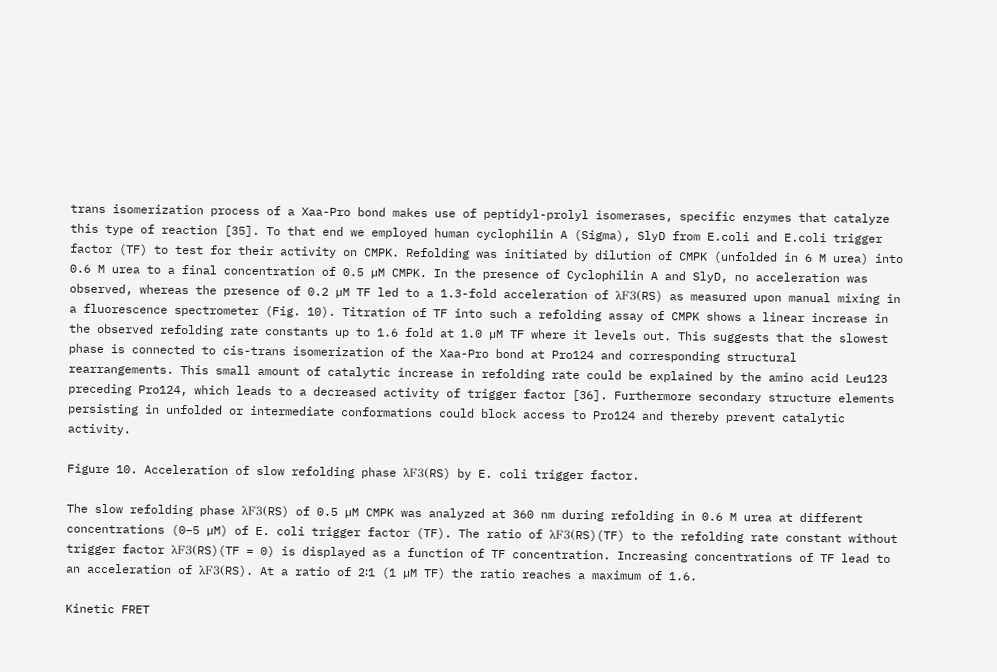trans isomerization process of a Xaa-Pro bond makes use of peptidyl-prolyl isomerases, specific enzymes that catalyze this type of reaction [35]. To that end we employed human cyclophilin A (Sigma), SlyD from E.coli and E.coli trigger factor (TF) to test for their activity on CMPK. Refolding was initiated by dilution of CMPK (unfolded in 6 M urea) into 0.6 M urea to a final concentration of 0.5 µM CMPK. In the presence of Cyclophilin A and SlyD, no acceleration was observed, whereas the presence of 0.2 µM TF led to a 1.3-fold acceleration of λF3(RS) as measured upon manual mixing in a fluorescence spectrometer (Fig. 10). Titration of TF into such a refolding assay of CMPK shows a linear increase in the observed refolding rate constants up to 1.6 fold at 1.0 µM TF where it levels out. This suggests that the slowest phase is connected to cis-trans isomerization of the Xaa-Pro bond at Pro124 and corresponding structural rearrangements. This small amount of catalytic increase in refolding rate could be explained by the amino acid Leu123 preceding Pro124, which leads to a decreased activity of trigger factor [36]. Furthermore secondary structure elements persisting in unfolded or intermediate conformations could block access to Pro124 and thereby prevent catalytic activity.

Figure 10. Acceleration of slow refolding phase λF3(RS) by E. coli trigger factor.

The slow refolding phase λF3(RS) of 0.5 µM CMPK was analyzed at 360 nm during refolding in 0.6 M urea at different concentrations (0–5 µM) of E. coli trigger factor (TF). The ratio of λF3(RS)(TF) to the refolding rate constant without trigger factor λF3(RS)(TF = 0) is displayed as a function of TF concentration. Increasing concentrations of TF lead to an acceleration of λF3(RS). At a ratio of 2∶1 (1 µM TF) the ratio reaches a maximum of 1.6.

Kinetic FRET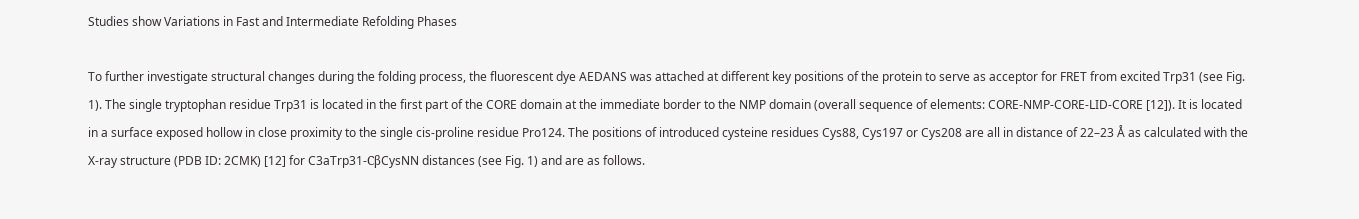Studies show Variations in Fast and Intermediate Refolding Phases

To further investigate structural changes during the folding process, the fluorescent dye AEDANS was attached at different key positions of the protein to serve as acceptor for FRET from excited Trp31 (see Fig. 1). The single tryptophan residue Trp31 is located in the first part of the CORE domain at the immediate border to the NMP domain (overall sequence of elements: CORE-NMP-CORE-LID-CORE [12]). It is located in a surface exposed hollow in close proximity to the single cis-proline residue Pro124. The positions of introduced cysteine residues Cys88, Cys197 or Cys208 are all in distance of 22–23 Å as calculated with the X-ray structure (PDB ID: 2CMK) [12] for C3aTrp31-CβCysNN distances (see Fig. 1) and are as follows.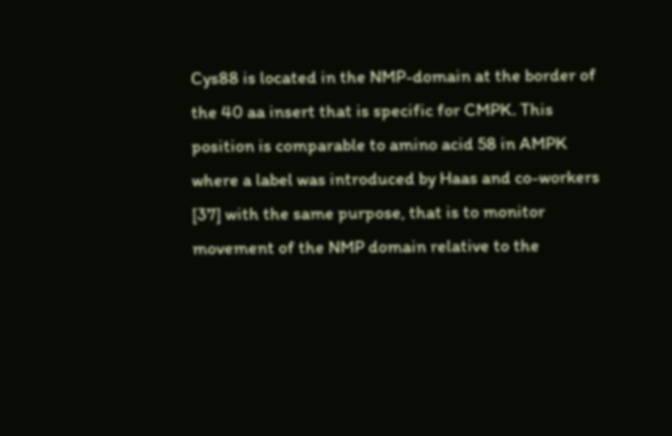Cys88 is located in the NMP-domain at the border of the 40 aa insert that is specific for CMPK. This position is comparable to amino acid 58 in AMPK where a label was introduced by Haas and co-workers [37] with the same purpose, that is to monitor movement of the NMP domain relative to the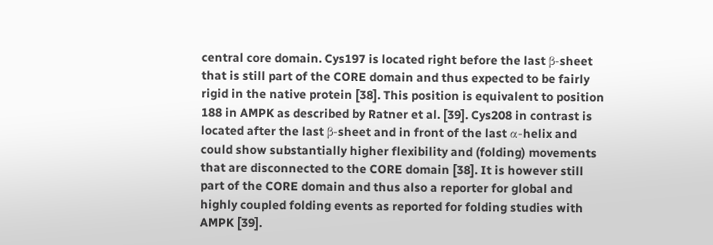central core domain. Cys197 is located right before the last β-sheet that is still part of the CORE domain and thus expected to be fairly rigid in the native protein [38]. This position is equivalent to position 188 in AMPK as described by Ratner et al. [39]. Cys208 in contrast is located after the last β-sheet and in front of the last α-helix and could show substantially higher flexibility and (folding) movements that are disconnected to the CORE domain [38]. It is however still part of the CORE domain and thus also a reporter for global and highly coupled folding events as reported for folding studies with AMPK [39].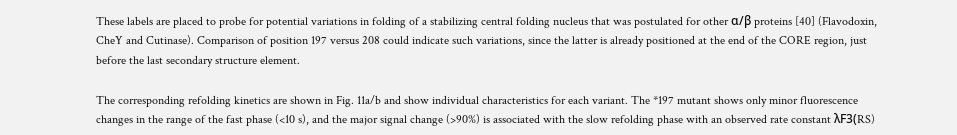These labels are placed to probe for potential variations in folding of a stabilizing central folding nucleus that was postulated for other α/β proteins [40] (Flavodoxin, CheY and Cutinase). Comparison of position 197 versus 208 could indicate such variations, since the latter is already positioned at the end of the CORE region, just before the last secondary structure element.

The corresponding refolding kinetics are shown in Fig. 11a/b and show individual characteristics for each variant. The *197 mutant shows only minor fluorescence changes in the range of the fast phase (<10 s), and the major signal change (>90%) is associated with the slow refolding phase with an observed rate constant λF3(RS)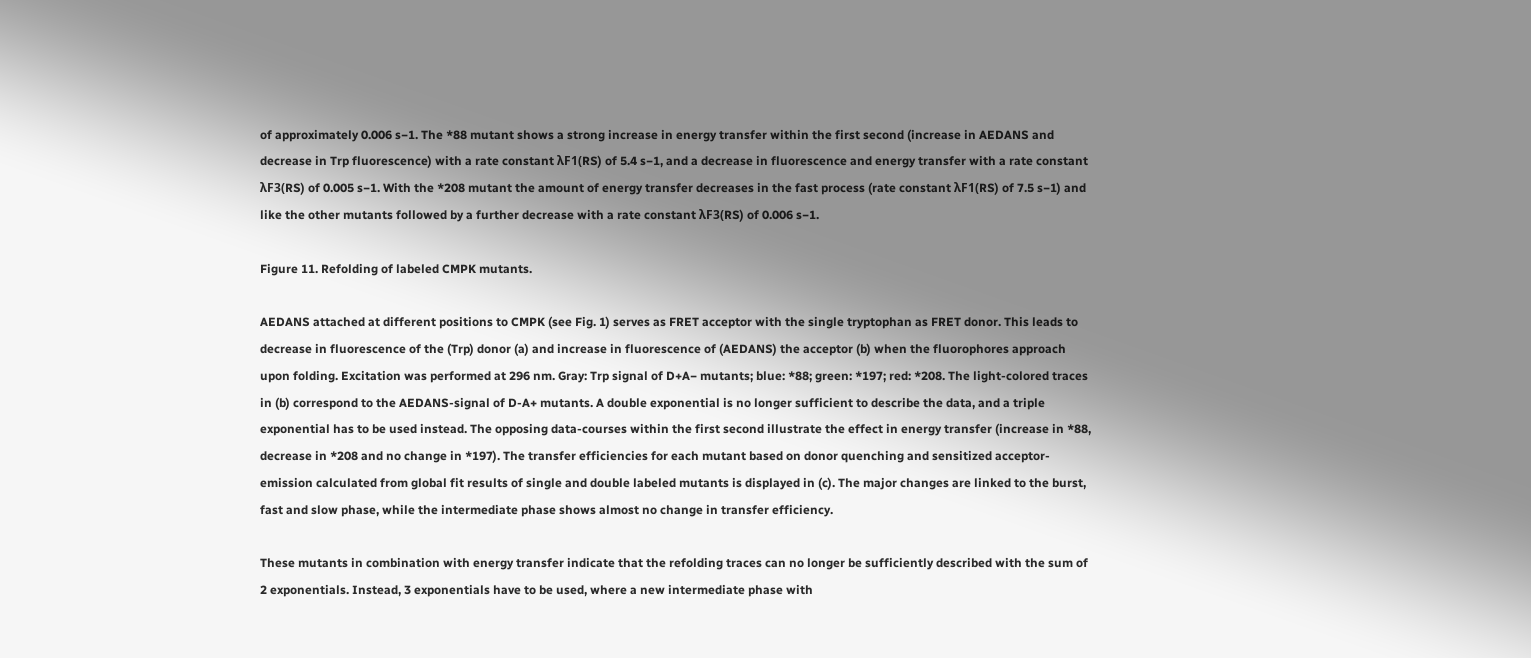of approximately 0.006 s−1. The *88 mutant shows a strong increase in energy transfer within the first second (increase in AEDANS and decrease in Trp fluorescence) with a rate constant λF1(RS) of 5.4 s−1, and a decrease in fluorescence and energy transfer with a rate constant λF3(RS) of 0.005 s−1. With the *208 mutant the amount of energy transfer decreases in the fast process (rate constant λF1(RS) of 7.5 s−1) and like the other mutants followed by a further decrease with a rate constant λF3(RS) of 0.006 s−1.

Figure 11. Refolding of labeled CMPK mutants.

AEDANS attached at different positions to CMPK (see Fig. 1) serves as FRET acceptor with the single tryptophan as FRET donor. This leads to decrease in fluorescence of the (Trp) donor (a) and increase in fluorescence of (AEDANS) the acceptor (b) when the fluorophores approach upon folding. Excitation was performed at 296 nm. Gray: Trp signal of D+A− mutants; blue: *88; green: *197; red: *208. The light-colored traces in (b) correspond to the AEDANS-signal of D-A+ mutants. A double exponential is no longer sufficient to describe the data, and a triple exponential has to be used instead. The opposing data-courses within the first second illustrate the effect in energy transfer (increase in *88, decrease in *208 and no change in *197). The transfer efficiencies for each mutant based on donor quenching and sensitized acceptor-emission calculated from global fit results of single and double labeled mutants is displayed in (c). The major changes are linked to the burst, fast and slow phase, while the intermediate phase shows almost no change in transfer efficiency.

These mutants in combination with energy transfer indicate that the refolding traces can no longer be sufficiently described with the sum of 2 exponentials. Instead, 3 exponentials have to be used, where a new intermediate phase with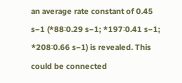an average rate constant of 0.45 s−1 (*88∶0.29 s−1; *197∶0.41 s−1; *208∶0.66 s−1) is revealed. This could be connected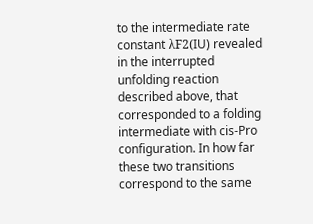to the intermediate rate constant λF2(IU) revealed in the interrupted unfolding reaction described above, that corresponded to a folding intermediate with cis-Pro configuration. In how far these two transitions correspond to the same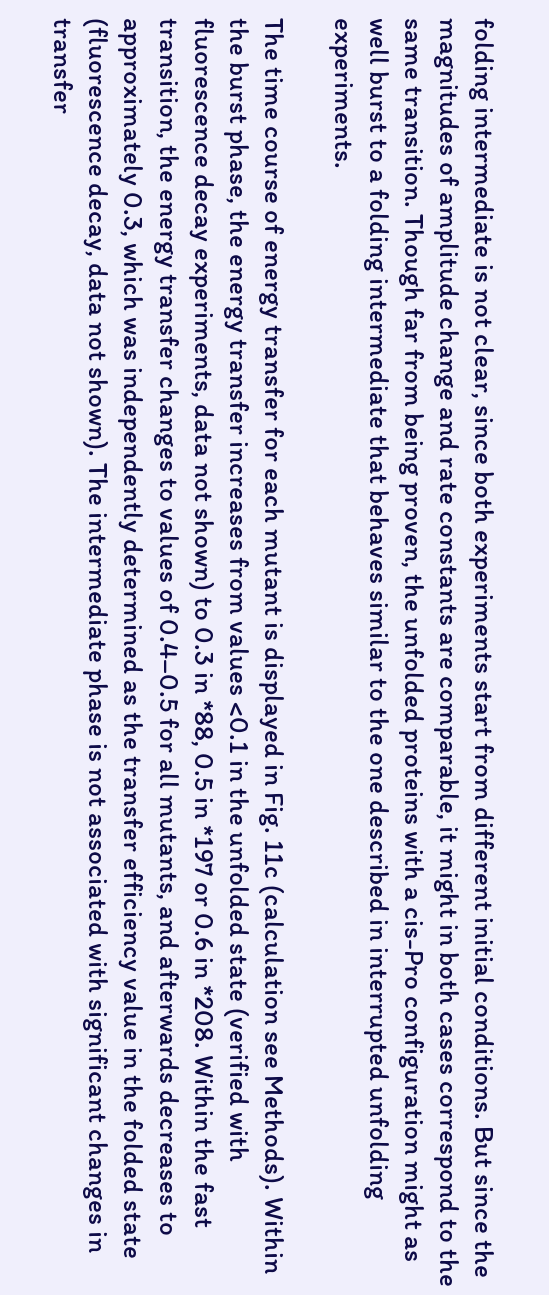folding intermediate is not clear, since both experiments start from different initial conditions. But since the magnitudes of amplitude change and rate constants are comparable, it might in both cases correspond to the same transition. Though far from being proven, the unfolded proteins with a cis-Pro configuration might as well burst to a folding intermediate that behaves similar to the one described in interrupted unfolding experiments.

The time course of energy transfer for each mutant is displayed in Fig. 11c (calculation see Methods). Within the burst phase, the energy transfer increases from values <0.1 in the unfolded state (verified with fluorescence decay experiments, data not shown) to 0.3 in *88, 0.5 in *197 or 0.6 in *208. Within the fast transition, the energy transfer changes to values of 0.4–0.5 for all mutants, and afterwards decreases to approximately 0.3, which was independently determined as the transfer efficiency value in the folded state (fluorescence decay, data not shown). The intermediate phase is not associated with significant changes in transfer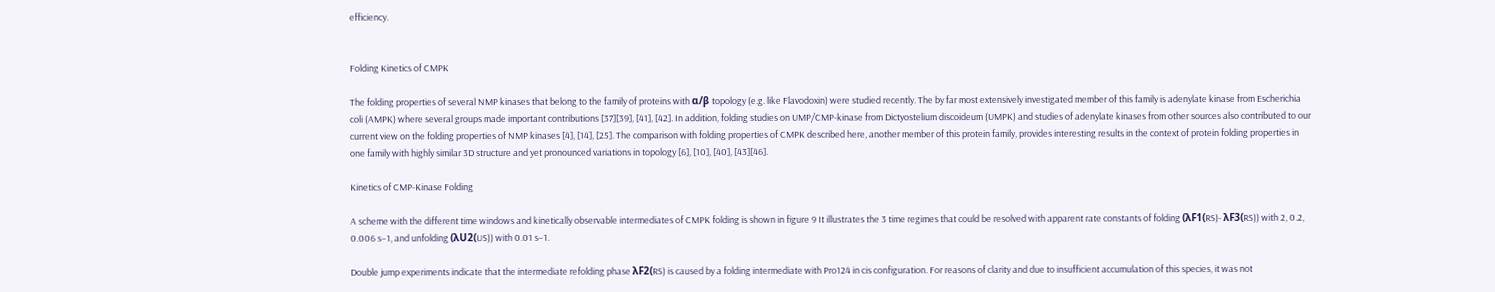efficiency.


Folding Kinetics of CMPK

The folding properties of several NMP kinases that belong to the family of proteins with α/β topology (e.g. like Flavodoxin) were studied recently. The by far most extensively investigated member of this family is adenylate kinase from Escherichia coli (AMPK) where several groups made important contributions [37][39], [41], [42]. In addition, folding studies on UMP/CMP-kinase from Dictyostelium discoideum (UMPK) and studies of adenylate kinases from other sources also contributed to our current view on the folding properties of NMP kinases [4], [14], [25]. The comparison with folding properties of CMPK described here, another member of this protein family, provides interesting results in the context of protein folding properties in one family with highly similar 3D structure and yet pronounced variations in topology [6], [10], [40], [43][46].

Kinetics of CMP-Kinase Folding

A scheme with the different time windows and kinetically observable intermediates of CMPK folding is shown in figure 9 It illustrates the 3 time regimes that could be resolved with apparent rate constants of folding (λF1(RS)- λF3(RS)) with 2, 0.2, 0.006 s−1, and unfolding (λU2(US)) with 0.01 s−1.

Double jump experiments indicate that the intermediate refolding phase λF2(RS) is caused by a folding intermediate with Pro124 in cis configuration. For reasons of clarity and due to insufficient accumulation of this species, it was not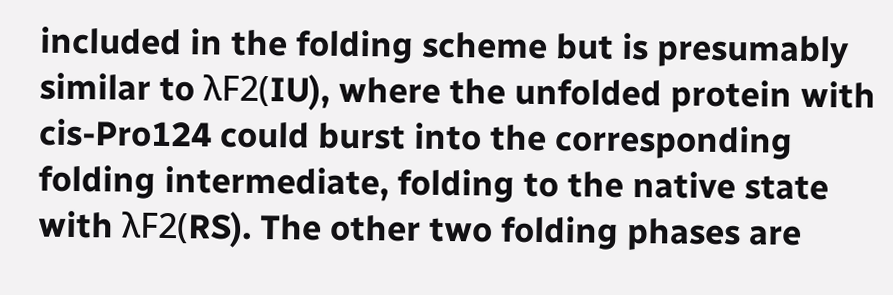included in the folding scheme but is presumably similar to λF2(IU), where the unfolded protein with cis-Pro124 could burst into the corresponding folding intermediate, folding to the native state with λF2(RS). The other two folding phases are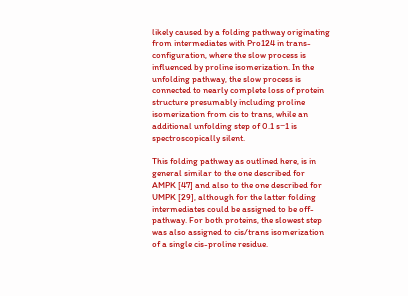likely caused by a folding pathway originating from intermediates with Pro124 in trans-configuration, where the slow process is influenced by proline isomerization. In the unfolding pathway, the slow process is connected to nearly complete loss of protein structure presumably including proline isomerization from cis to trans, while an additional unfolding step of 0.1 s−1 is spectroscopically silent.

This folding pathway as outlined here, is in general similar to the one described for AMPK [47] and also to the one described for UMPK [29], although for the latter folding intermediates could be assigned to be off-pathway. For both proteins, the slowest step was also assigned to cis/trans isomerization of a single cis-proline residue.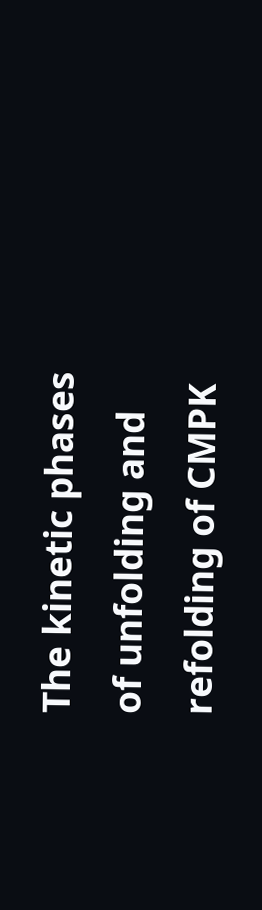The kinetic phases of unfolding and refolding of CMPK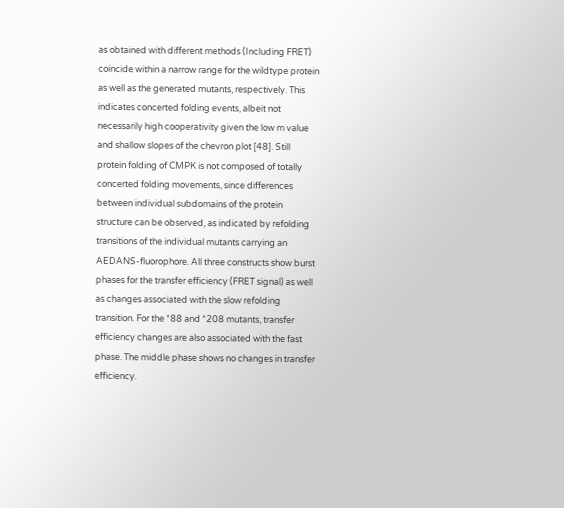as obtained with different methods (Including FRET) coincide within a narrow range for the wildtype protein as well as the generated mutants, respectively. This indicates concerted folding events, albeit not necessarily high cooperativity given the low m value and shallow slopes of the chevron plot [48]. Still protein folding of CMPK is not composed of totally concerted folding movements, since differences between individual subdomains of the protein structure can be observed, as indicated by refolding transitions of the individual mutants carrying an AEDANS-fluorophore. All three constructs show burst phases for the transfer efficiency (FRET signal) as well as changes associated with the slow refolding transition. For the *88 and *208 mutants, transfer efficiency changes are also associated with the fast phase. The middle phase shows no changes in transfer efficiency.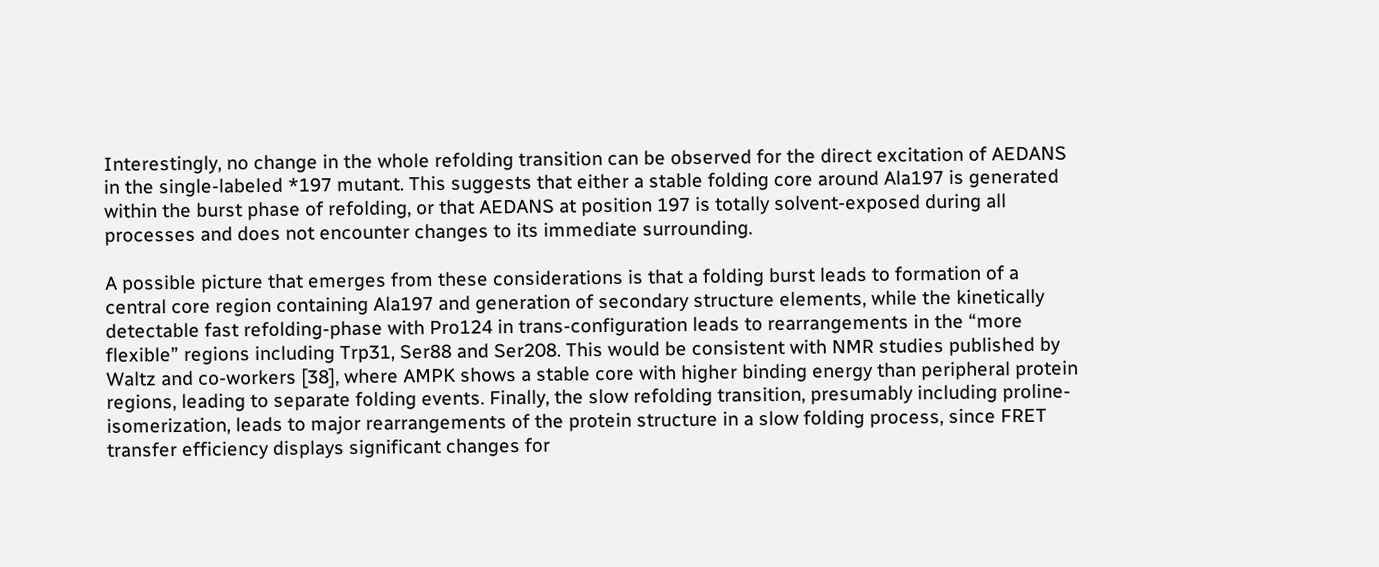Interestingly, no change in the whole refolding transition can be observed for the direct excitation of AEDANS in the single-labeled *197 mutant. This suggests that either a stable folding core around Ala197 is generated within the burst phase of refolding, or that AEDANS at position 197 is totally solvent-exposed during all processes and does not encounter changes to its immediate surrounding.

A possible picture that emerges from these considerations is that a folding burst leads to formation of a central core region containing Ala197 and generation of secondary structure elements, while the kinetically detectable fast refolding-phase with Pro124 in trans-configuration leads to rearrangements in the “more flexible” regions including Trp31, Ser88 and Ser208. This would be consistent with NMR studies published by Waltz and co-workers [38], where AMPK shows a stable core with higher binding energy than peripheral protein regions, leading to separate folding events. Finally, the slow refolding transition, presumably including proline-isomerization, leads to major rearrangements of the protein structure in a slow folding process, since FRET transfer efficiency displays significant changes for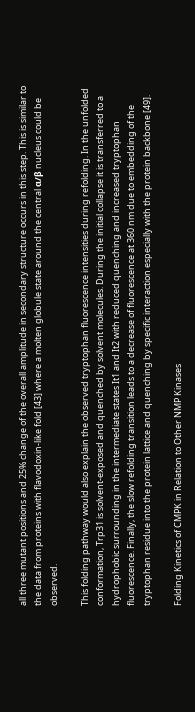all three mutant positions and 25% change of the overall amplitude in secondary structure occurs in this step. This is similar to the data from proteins with flavodoxin-like fold [43] where a molten globule state around the central α/β nucleus could be observed.

This folding pathway would also explain the observed tryptophan fluorescence intensities during refolding. In the unfolded conformation, Trp31 is solvent-exposed and quenched by solvent molecules. During the initial collapse it is transferred to a hydrophobic surrounding in the intermediate states It1 and It2 with reduced quenching and increased tryptophan fluorescence. Finally, the slow refolding transition leads to a decrease of fluorescence at 360 nm due to embedding of the tryptophan residue into the protein lattice and quenching by specific interaction especially with the protein backbone [49].

Folding Kinetics of CMPK in Relation to Other NMP Kinases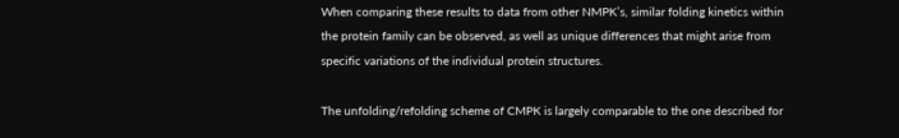When comparing these results to data from other NMPK’s, similar folding kinetics within the protein family can be observed, as well as unique differences that might arise from specific variations of the individual protein structures.

The unfolding/refolding scheme of CMPK is largely comparable to the one described for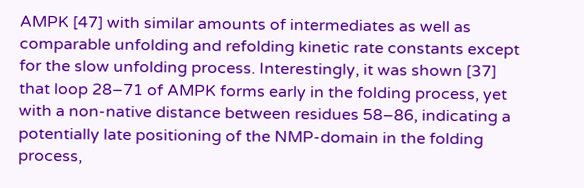AMPK [47] with similar amounts of intermediates as well as comparable unfolding and refolding kinetic rate constants except for the slow unfolding process. Interestingly, it was shown [37] that loop 28–71 of AMPK forms early in the folding process, yet with a non-native distance between residues 58–86, indicating a potentially late positioning of the NMP-domain in the folding process,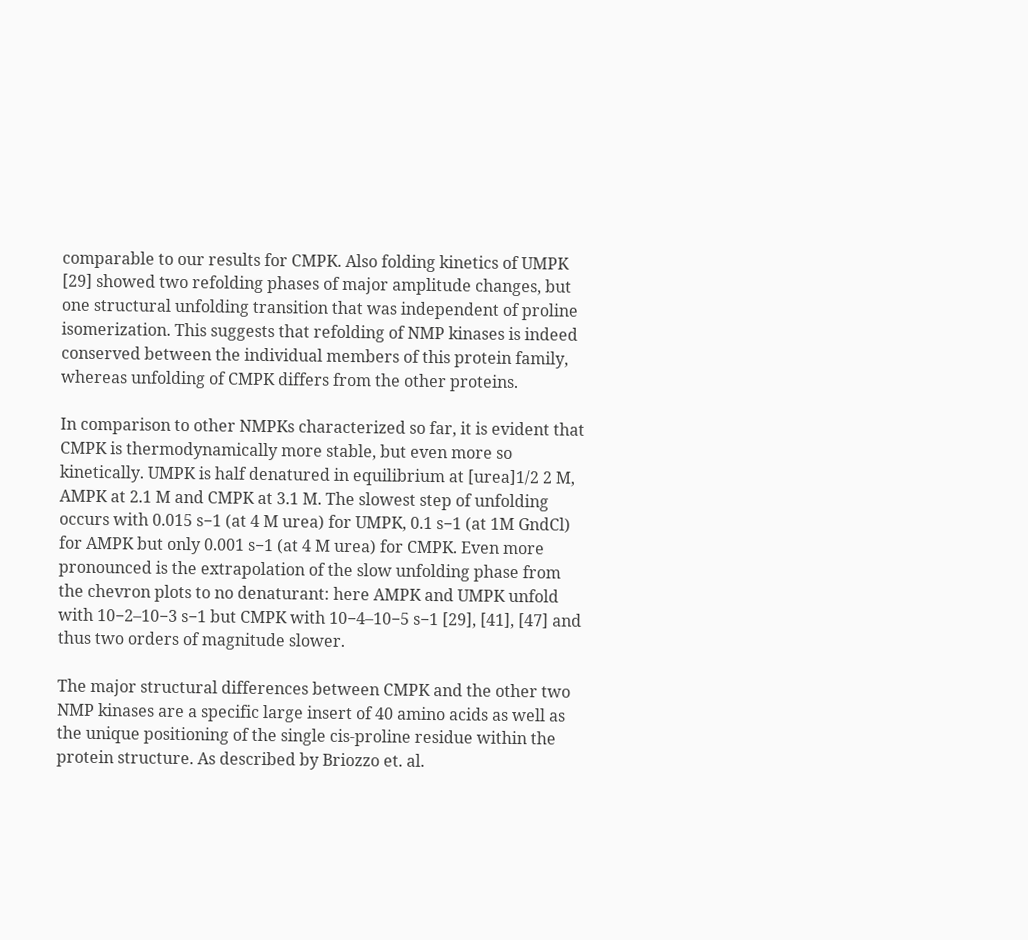comparable to our results for CMPK. Also folding kinetics of UMPK [29] showed two refolding phases of major amplitude changes, but one structural unfolding transition that was independent of proline isomerization. This suggests that refolding of NMP kinases is indeed conserved between the individual members of this protein family, whereas unfolding of CMPK differs from the other proteins.

In comparison to other NMPKs characterized so far, it is evident that CMPK is thermodynamically more stable, but even more so kinetically. UMPK is half denatured in equilibrium at [urea]1/2 2 M, AMPK at 2.1 M and CMPK at 3.1 M. The slowest step of unfolding occurs with 0.015 s−1 (at 4 M urea) for UMPK, 0.1 s−1 (at 1M GndCl) for AMPK but only 0.001 s−1 (at 4 M urea) for CMPK. Even more pronounced is the extrapolation of the slow unfolding phase from the chevron plots to no denaturant: here AMPK and UMPK unfold with 10−2–10−3 s−1 but CMPK with 10−4–10−5 s−1 [29], [41], [47] and thus two orders of magnitude slower.

The major structural differences between CMPK and the other two NMP kinases are a specific large insert of 40 amino acids as well as the unique positioning of the single cis-proline residue within the protein structure. As described by Briozzo et. al.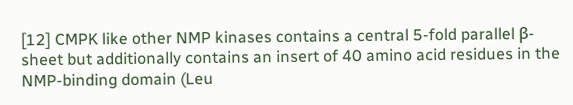[12] CMPK like other NMP kinases contains a central 5-fold parallel β-sheet but additionally contains an insert of 40 amino acid residues in the NMP-binding domain (Leu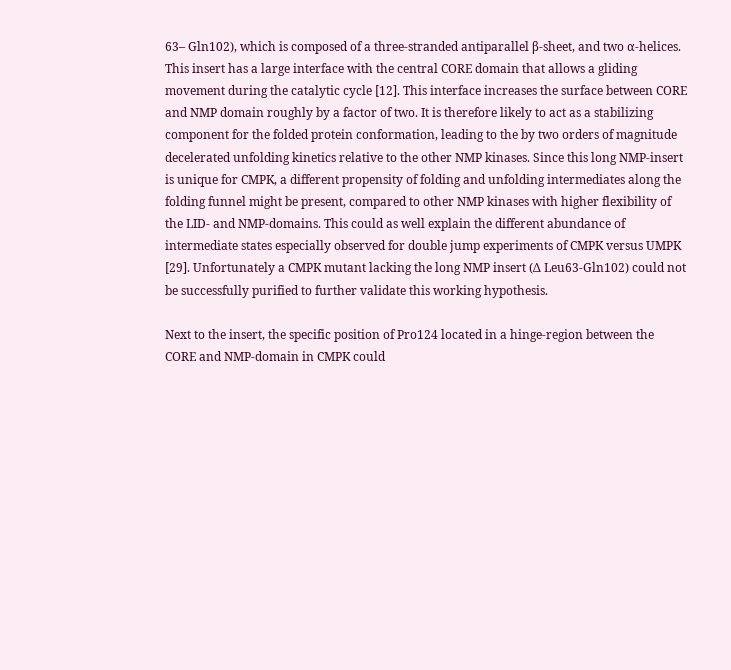63– Gln102), which is composed of a three-stranded antiparallel β-sheet, and two α-helices. This insert has a large interface with the central CORE domain that allows a gliding movement during the catalytic cycle [12]. This interface increases the surface between CORE and NMP domain roughly by a factor of two. It is therefore likely to act as a stabilizing component for the folded protein conformation, leading to the by two orders of magnitude decelerated unfolding kinetics relative to the other NMP kinases. Since this long NMP-insert is unique for CMPK, a different propensity of folding and unfolding intermediates along the folding funnel might be present, compared to other NMP kinases with higher flexibility of the LID- and NMP-domains. This could as well explain the different abundance of intermediate states especially observed for double jump experiments of CMPK versus UMPK [29]. Unfortunately a CMPK mutant lacking the long NMP insert (Δ Leu63-Gln102) could not be successfully purified to further validate this working hypothesis.

Next to the insert, the specific position of Pro124 located in a hinge-region between the CORE and NMP-domain in CMPK could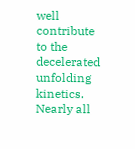well contribute to the decelerated unfolding kinetics. Nearly all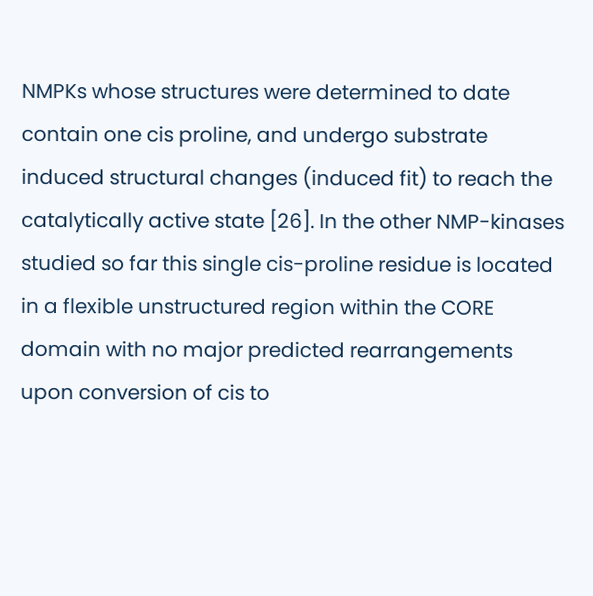NMPKs whose structures were determined to date contain one cis proline, and undergo substrate induced structural changes (induced fit) to reach the catalytically active state [26]. In the other NMP-kinases studied so far this single cis-proline residue is located in a flexible unstructured region within the CORE domain with no major predicted rearrangements upon conversion of cis to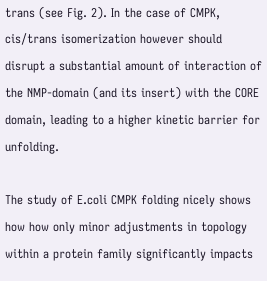trans (see Fig. 2). In the case of CMPK, cis/trans isomerization however should disrupt a substantial amount of interaction of the NMP-domain (and its insert) with the CORE domain, leading to a higher kinetic barrier for unfolding.

The study of E.coli CMPK folding nicely shows how how only minor adjustments in topology within a protein family significantly impacts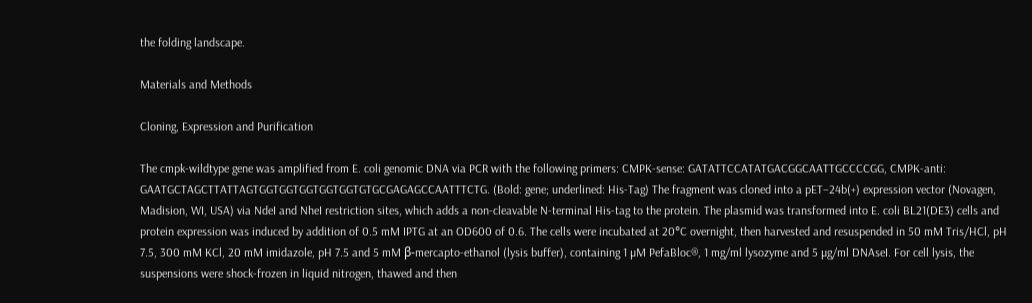the folding landscape.

Materials and Methods

Cloning, Expression and Purification

The cmpk-wildtype gene was amplified from E. coli genomic DNA via PCR with the following primers: CMPK-sense: GATATTCCATATGACGGCAATTGCCCCGG, CMPK-anti: GAATGCTAGCTTATTAGTGGTGGTGGTGGTGGTGTGCGAGAGCCAATTTCTG. (Bold: gene; underlined: His-Tag) The fragment was cloned into a pET−24b(+) expression vector (Novagen, Madision, WI, USA) via NdeI and NheI restriction sites, which adds a non-cleavable N-terminal His-tag to the protein. The plasmid was transformed into E. coli BL21(DE3) cells and protein expression was induced by addition of 0.5 mM IPTG at an OD600 of 0.6. The cells were incubated at 20°C overnight, then harvested and resuspended in 50 mM Tris/HCl, pH 7.5, 300 mM KCl, 20 mM imidazole, pH 7.5 and 5 mM β-mercapto-ethanol (lysis buffer), containing 1 µM PefaBloc®, 1 mg/ml lysozyme and 5 µg/ml DNAseI. For cell lysis, the suspensions were shock-frozen in liquid nitrogen, thawed and then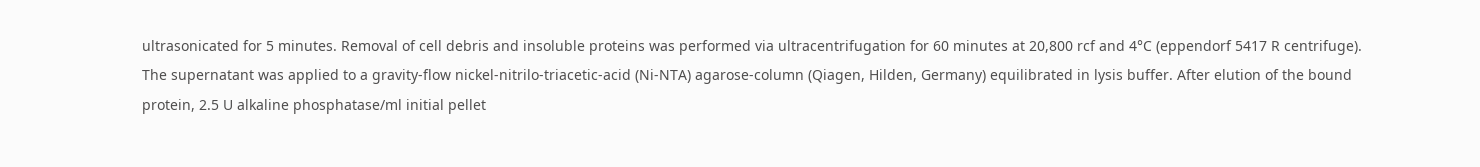ultrasonicated for 5 minutes. Removal of cell debris and insoluble proteins was performed via ultracentrifugation for 60 minutes at 20,800 rcf and 4°C (eppendorf 5417 R centrifuge). The supernatant was applied to a gravity-flow nickel-nitrilo-triacetic-acid (Ni-NTA) agarose-column (Qiagen, Hilden, Germany) equilibrated in lysis buffer. After elution of the bound protein, 2.5 U alkaline phosphatase/ml initial pellet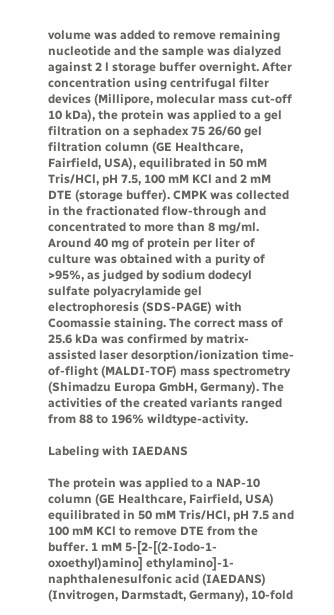volume was added to remove remaining nucleotide and the sample was dialyzed against 2 l storage buffer overnight. After concentration using centrifugal filter devices (Millipore, molecular mass cut-off 10 kDa), the protein was applied to a gel filtration on a sephadex 75 26/60 gel filtration column (GE Healthcare, Fairfield, USA), equilibrated in 50 mM Tris/HCl, pH 7.5, 100 mM KCl and 2 mM DTE (storage buffer). CMPK was collected in the fractionated flow-through and concentrated to more than 8 mg/ml. Around 40 mg of protein per liter of culture was obtained with a purity of >95%, as judged by sodium dodecyl sulfate polyacrylamide gel electrophoresis (SDS-PAGE) with Coomassie staining. The correct mass of 25.6 kDa was confirmed by matrix-assisted laser desorption/ionization time-of-flight (MALDI-TOF) mass spectrometry (Shimadzu Europa GmbH, Germany). The activities of the created variants ranged from 88 to 196% wildtype-activity.

Labeling with IAEDANS

The protein was applied to a NAP-10 column (GE Healthcare, Fairfield, USA) equilibrated in 50 mM Tris/HCl, pH 7.5 and 100 mM KCl to remove DTE from the buffer. 1 mM 5-[2-[(2-Iodo-1-oxoethyl)amino] ethylamino]-1-naphthalenesulfonic acid (IAEDANS) (Invitrogen, Darmstadt, Germany), 10-fold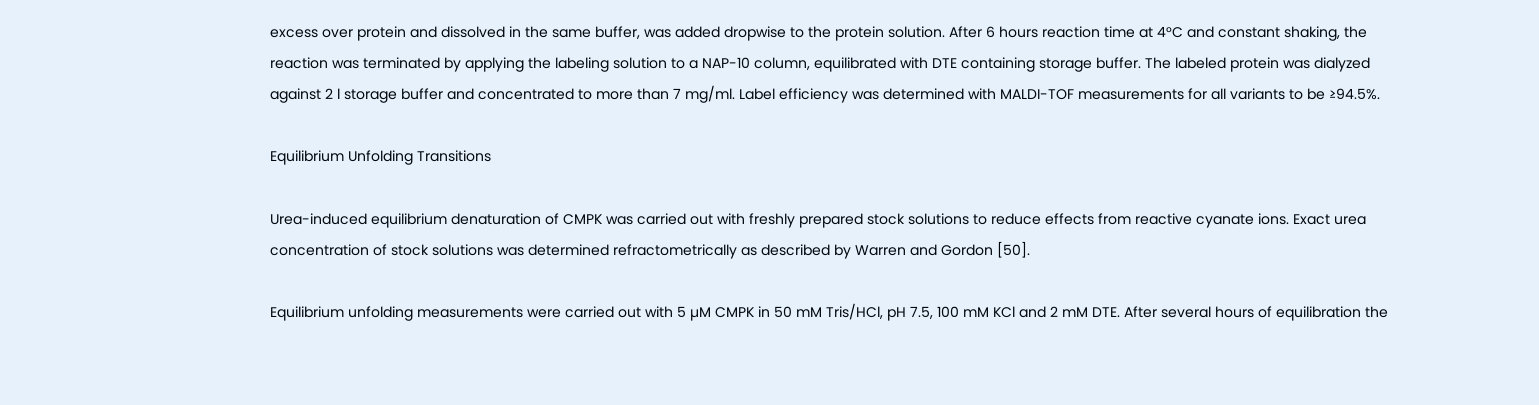excess over protein and dissolved in the same buffer, was added dropwise to the protein solution. After 6 hours reaction time at 4°C and constant shaking, the reaction was terminated by applying the labeling solution to a NAP-10 column, equilibrated with DTE containing storage buffer. The labeled protein was dialyzed against 2 l storage buffer and concentrated to more than 7 mg/ml. Label efficiency was determined with MALDI-TOF measurements for all variants to be ≥94.5%.

Equilibrium Unfolding Transitions

Urea-induced equilibrium denaturation of CMPK was carried out with freshly prepared stock solutions to reduce effects from reactive cyanate ions. Exact urea concentration of stock solutions was determined refractometrically as described by Warren and Gordon [50].

Equilibrium unfolding measurements were carried out with 5 µM CMPK in 50 mM Tris/HCl, pH 7.5, 100 mM KCl and 2 mM DTE. After several hours of equilibration the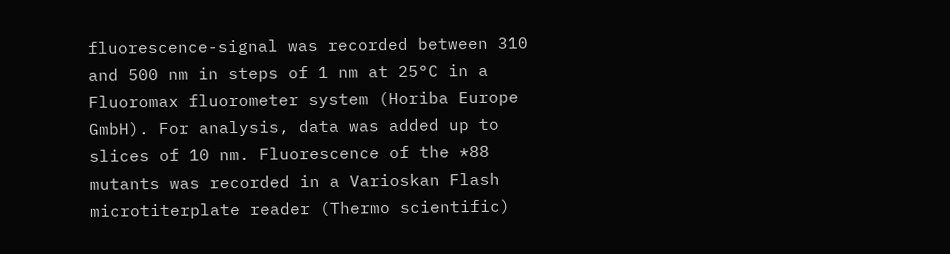fluorescence-signal was recorded between 310 and 500 nm in steps of 1 nm at 25°C in a Fluoromax fluorometer system (Horiba Europe GmbH). For analysis, data was added up to slices of 10 nm. Fluorescence of the *88 mutants was recorded in a Varioskan Flash microtiterplate reader (Thermo scientific)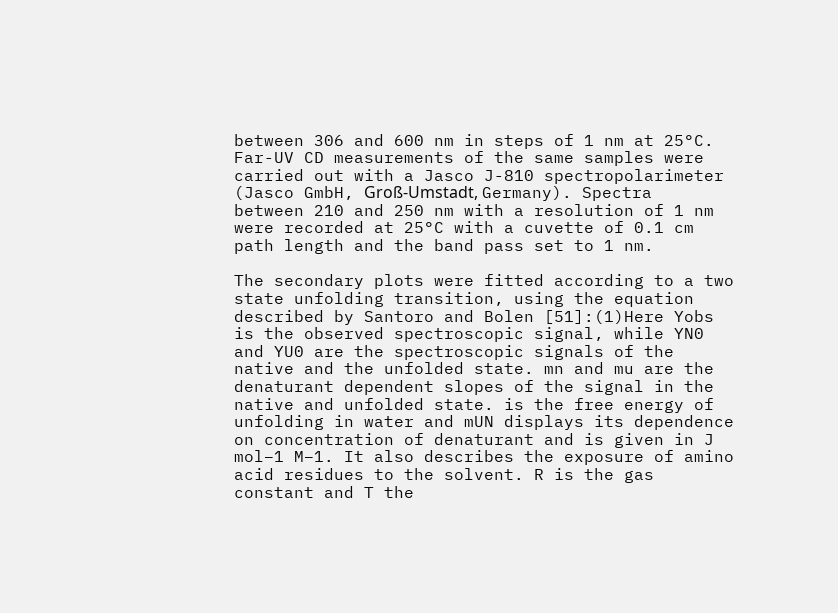between 306 and 600 nm in steps of 1 nm at 25°C. Far-UV CD measurements of the same samples were carried out with a Jasco J-810 spectropolarimeter (Jasco GmbH, Groß-Umstadt, Germany). Spectra between 210 and 250 nm with a resolution of 1 nm were recorded at 25°C with a cuvette of 0.1 cm path length and the band pass set to 1 nm.

The secondary plots were fitted according to a two state unfolding transition, using the equation described by Santoro and Bolen [51]:(1)Here Yobs is the observed spectroscopic signal, while YN0 and YU0 are the spectroscopic signals of the native and the unfolded state. mn and mu are the denaturant dependent slopes of the signal in the native and unfolded state. is the free energy of unfolding in water and mUN displays its dependence on concentration of denaturant and is given in J mol−1 M−1. It also describes the exposure of amino acid residues to the solvent. R is the gas constant and T the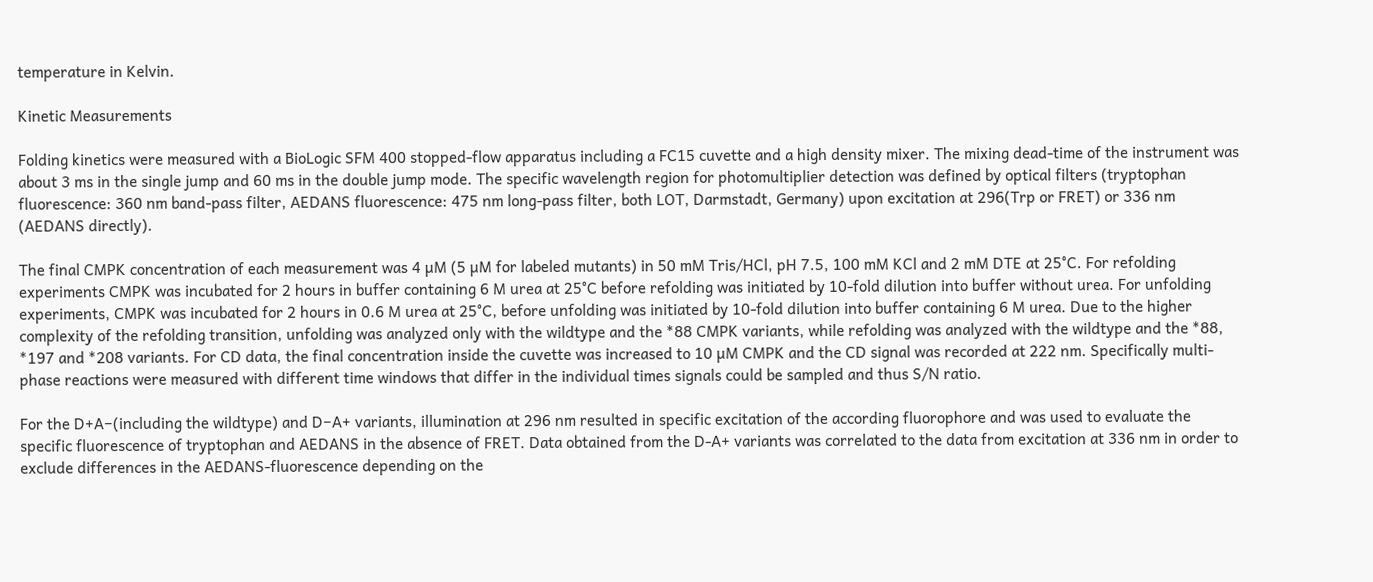temperature in Kelvin.

Kinetic Measurements

Folding kinetics were measured with a BioLogic SFM 400 stopped-flow apparatus including a FC15 cuvette and a high density mixer. The mixing dead-time of the instrument was about 3 ms in the single jump and 60 ms in the double jump mode. The specific wavelength region for photomultiplier detection was defined by optical filters (tryptophan fluorescence: 360 nm band-pass filter, AEDANS fluorescence: 475 nm long-pass filter, both LOT, Darmstadt, Germany) upon excitation at 296(Trp or FRET) or 336 nm (AEDANS directly).

The final CMPK concentration of each measurement was 4 µM (5 µM for labeled mutants) in 50 mM Tris/HCl, pH 7.5, 100 mM KCl and 2 mM DTE at 25°C. For refolding experiments CMPK was incubated for 2 hours in buffer containing 6 M urea at 25°C before refolding was initiated by 10-fold dilution into buffer without urea. For unfolding experiments, CMPK was incubated for 2 hours in 0.6 M urea at 25°C, before unfolding was initiated by 10-fold dilution into buffer containing 6 M urea. Due to the higher complexity of the refolding transition, unfolding was analyzed only with the wildtype and the *88 CMPK variants, while refolding was analyzed with the wildtype and the *88, *197 and *208 variants. For CD data, the final concentration inside the cuvette was increased to 10 µM CMPK and the CD signal was recorded at 222 nm. Specifically multi-phase reactions were measured with different time windows that differ in the individual times signals could be sampled and thus S/N ratio.

For the D+A−(including the wildtype) and D−A+ variants, illumination at 296 nm resulted in specific excitation of the according fluorophore and was used to evaluate the specific fluorescence of tryptophan and AEDANS in the absence of FRET. Data obtained from the D-A+ variants was correlated to the data from excitation at 336 nm in order to exclude differences in the AEDANS-fluorescence depending on the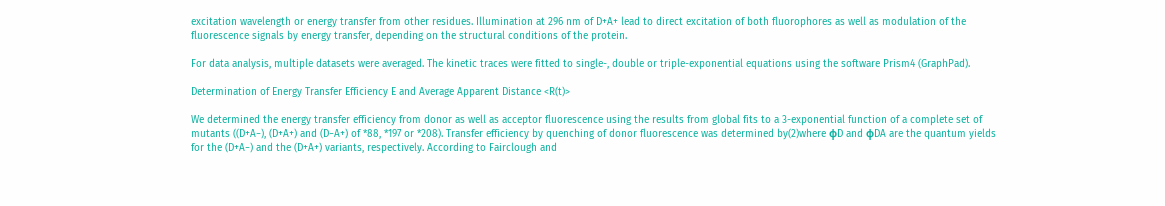excitation wavelength or energy transfer from other residues. Illumination at 296 nm of D+A+ lead to direct excitation of both fluorophores as well as modulation of the fluorescence signals by energy transfer, depending on the structural conditions of the protein.

For data analysis, multiple datasets were averaged. The kinetic traces were fitted to single-, double or triple-exponential equations using the software Prism4 (GraphPad).

Determination of Energy Transfer Efficiency E and Average Apparent Distance <R(t)>

We determined the energy transfer efficiency from donor as well as acceptor fluorescence using the results from global fits to a 3-exponential function of a complete set of mutants ((D+A−), (D+A+) and (D−A+) of *88, *197 or *208). Transfer efficiency by quenching of donor fluorescence was determined by(2)where φD and φDA are the quantum yields for the (D+A−) and the (D+A+) variants, respectively. According to Fairclough and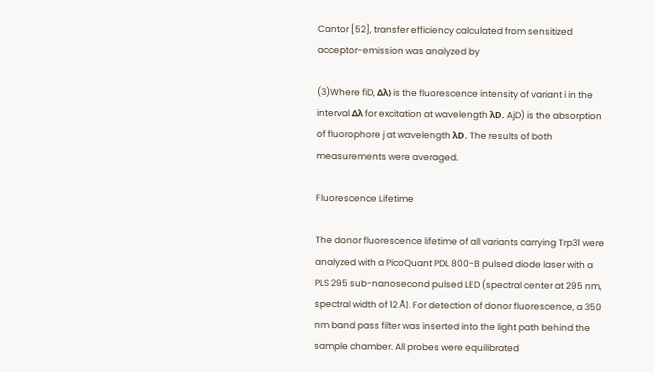Cantor [52], transfer efficiency calculated from sensitized acceptor-emission was analyzed by

(3)Where fiD, Δλ) is the fluorescence intensity of variant i in the interval Δλ for excitation at wavelength λD. AjD) is the absorption of fluorophore j at wavelength λD. The results of both measurements were averaged.

Fluorescence Lifetime

The donor fluorescence lifetime of all variants carrying Trp31 were analyzed with a PicoQuant PDL 800-B pulsed diode laser with a PLS 295 sub-nanosecond pulsed LED (spectral center at 295 nm, spectral width of 12 Å). For detection of donor fluorescence, a 350 nm band pass filter was inserted into the light path behind the sample chamber. All probes were equilibrated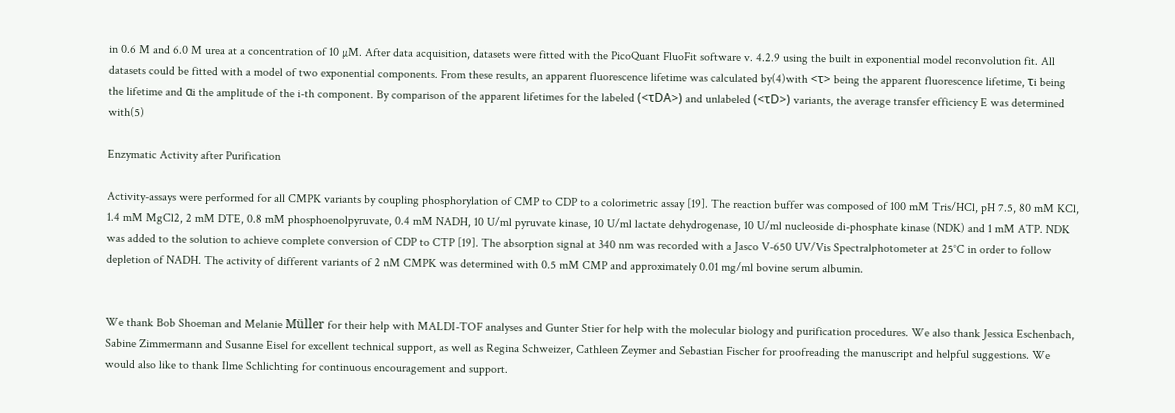in 0.6 M and 6.0 M urea at a concentration of 10 µM. After data acquisition, datasets were fitted with the PicoQuant FluoFit software v. 4.2.9 using the built in exponential model reconvolution fit. All datasets could be fitted with a model of two exponential components. From these results, an apparent fluorescence lifetime was calculated by(4)with <τ> being the apparent fluorescence lifetime, τi being the lifetime and αi the amplitude of the i-th component. By comparison of the apparent lifetimes for the labeled (<τDA>) and unlabeled (<τD>) variants, the average transfer efficiency E was determined with(5)

Enzymatic Activity after Purification

Activity-assays were performed for all CMPK variants by coupling phosphorylation of CMP to CDP to a colorimetric assay [19]. The reaction buffer was composed of 100 mM Tris/HCl, pH 7.5, 80 mM KCl, 1.4 mM MgCl2, 2 mM DTE, 0.8 mM phosphoenolpyruvate, 0.4 mM NADH, 10 U/ml pyruvate kinase, 10 U/ml lactate dehydrogenase, 10 U/ml nucleoside di-phosphate kinase (NDK) and 1 mM ATP. NDK was added to the solution to achieve complete conversion of CDP to CTP [19]. The absorption signal at 340 nm was recorded with a Jasco V-650 UV/Vis Spectralphotometer at 25°C in order to follow depletion of NADH. The activity of different variants of 2 nM CMPK was determined with 0.5 mM CMP and approximately 0.01 mg/ml bovine serum albumin.


We thank Bob Shoeman and Melanie Müller for their help with MALDI-TOF analyses and Gunter Stier for help with the molecular biology and purification procedures. We also thank Jessica Eschenbach, Sabine Zimmermann and Susanne Eisel for excellent technical support, as well as Regina Schweizer, Cathleen Zeymer and Sebastian Fischer for proofreading the manuscript and helpful suggestions. We would also like to thank Ilme Schlichting for continuous encouragement and support.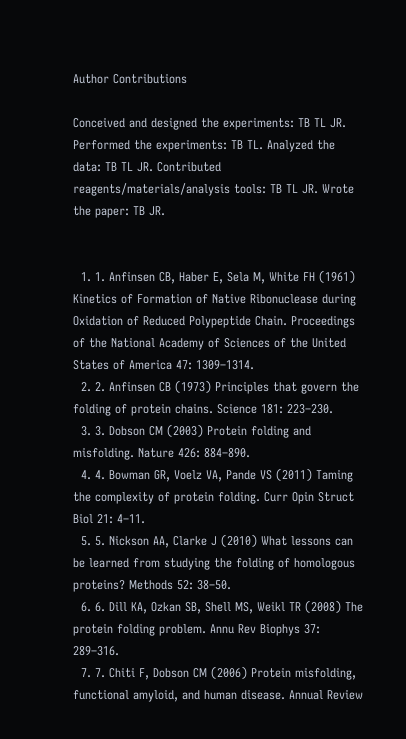Author Contributions

Conceived and designed the experiments: TB TL JR. Performed the experiments: TB TL. Analyzed the data: TB TL JR. Contributed reagents/materials/analysis tools: TB TL JR. Wrote the paper: TB JR.


  1. 1. Anfinsen CB, Haber E, Sela M, White FH (1961) Kinetics of Formation of Native Ribonuclease during Oxidation of Reduced Polypeptide Chain. Proceedings of the National Academy of Sciences of the United States of America 47: 1309–1314.
  2. 2. Anfinsen CB (1973) Principles that govern the folding of protein chains. Science 181: 223–230.
  3. 3. Dobson CM (2003) Protein folding and misfolding. Nature 426: 884–890.
  4. 4. Bowman GR, Voelz VA, Pande VS (2011) Taming the complexity of protein folding. Curr Opin Struct Biol 21: 4–11.
  5. 5. Nickson AA, Clarke J (2010) What lessons can be learned from studying the folding of homologous proteins? Methods 52: 38–50.
  6. 6. Dill KA, Ozkan SB, Shell MS, Weikl TR (2008) The protein folding problem. Annu Rev Biophys 37: 289–316.
  7. 7. Chiti F, Dobson CM (2006) Protein misfolding, functional amyloid, and human disease. Annual Review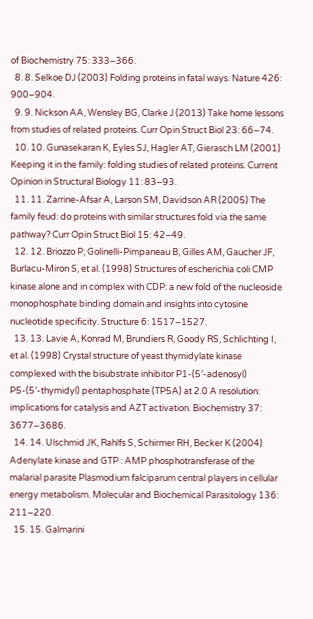of Biochemistry 75: 333–366.
  8. 8. Selkoe DJ (2003) Folding proteins in fatal ways. Nature 426: 900–904.
  9. 9. Nickson AA, Wensley BG, Clarke J (2013) Take home lessons from studies of related proteins. Curr Opin Struct Biol 23: 66–74.
  10. 10. Gunasekaran K, Eyles SJ, Hagler AT, Gierasch LM (2001) Keeping it in the family: folding studies of related proteins. Current Opinion in Structural Biology 11: 83–93.
  11. 11. Zarrine-Afsar A, Larson SM, Davidson AR (2005) The family feud: do proteins with similar structures fold via the same pathway? Curr Opin Struct Biol 15: 42–49.
  12. 12. Briozzo P, Golinelli-Pimpaneau B, Gilles AM, Gaucher JF, Burlacu-Miron S, et al. (1998) Structures of escherichia coli CMP kinase alone and in complex with CDP: a new fold of the nucleoside monophosphate binding domain and insights into cytosine nucleotide specificity. Structure 6: 1517–1527.
  13. 13. Lavie A, Konrad M, Brundiers R, Goody RS, Schlichting I, et al. (1998) Crystal structure of yeast thymidylate kinase complexed with the bisubstrate inhibitor P1-(5′-adenosyl) P5-(5′-thymidyl) pentaphosphate (TP5A) at 2.0 A resolution: implications for catalysis and AZT activation. Biochemistry 37: 3677–3686.
  14. 14. Ulschmid JK, Rahlfs S, Schirmer RH, Becker K (2004) Adenylate kinase and GTP : AMP phosphotransferase of the malarial parasite Plasmodium falciparum central players in cellular energy metabolism. Molecular and Biochemical Parasitology 136: 211–220.
  15. 15. Galmarini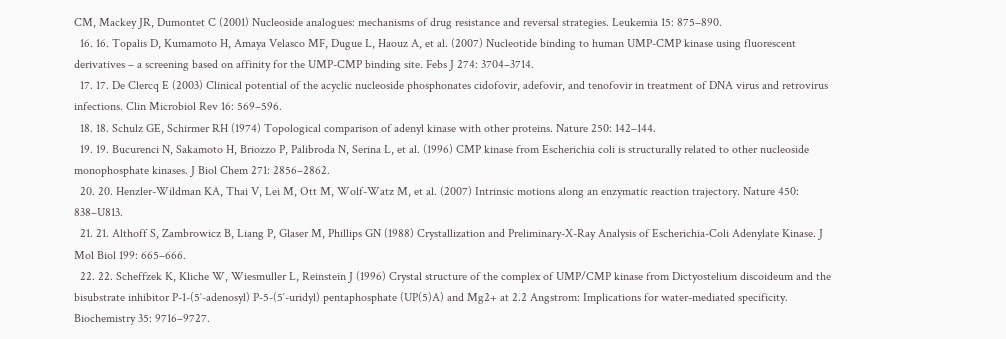CM, Mackey JR, Dumontet C (2001) Nucleoside analogues: mechanisms of drug resistance and reversal strategies. Leukemia 15: 875–890.
  16. 16. Topalis D, Kumamoto H, Amaya Velasco MF, Dugue L, Haouz A, et al. (2007) Nucleotide binding to human UMP-CMP kinase using fluorescent derivatives – a screening based on affinity for the UMP-CMP binding site. Febs J 274: 3704–3714.
  17. 17. De Clercq E (2003) Clinical potential of the acyclic nucleoside phosphonates cidofovir, adefovir, and tenofovir in treatment of DNA virus and retrovirus infections. Clin Microbiol Rev 16: 569–596.
  18. 18. Schulz GE, Schirmer RH (1974) Topological comparison of adenyl kinase with other proteins. Nature 250: 142–144.
  19. 19. Bucurenci N, Sakamoto H, Briozzo P, Palibroda N, Serina L, et al. (1996) CMP kinase from Escherichia coli is structurally related to other nucleoside monophosphate kinases. J Biol Chem 271: 2856–2862.
  20. 20. Henzler-Wildman KA, Thai V, Lei M, Ott M, Wolf-Watz M, et al. (2007) Intrinsic motions along an enzymatic reaction trajectory. Nature 450: 838–U813.
  21. 21. Althoff S, Zambrowicz B, Liang P, Glaser M, Phillips GN (1988) Crystallization and Preliminary-X-Ray Analysis of Escherichia-Coli Adenylate Kinase. J Mol Biol 199: 665–666.
  22. 22. Scheffzek K, Kliche W, Wiesmuller L, Reinstein J (1996) Crystal structure of the complex of UMP/CMP kinase from Dictyostelium discoideum and the bisubstrate inhibitor P-1-(5′-adenosyl) P-5-(5′-uridyl) pentaphosphate (UP(5)A) and Mg2+ at 2.2 Angstrom: Implications for water-mediated specificity. Biochemistry 35: 9716–9727.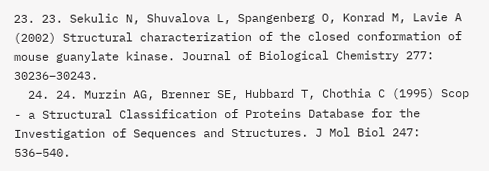23. 23. Sekulic N, Shuvalova L, Spangenberg O, Konrad M, Lavie A (2002) Structural characterization of the closed conformation of mouse guanylate kinase. Journal of Biological Chemistry 277: 30236–30243.
  24. 24. Murzin AG, Brenner SE, Hubbard T, Chothia C (1995) Scop - a Structural Classification of Proteins Database for the Investigation of Sequences and Structures. J Mol Biol 247: 536–540.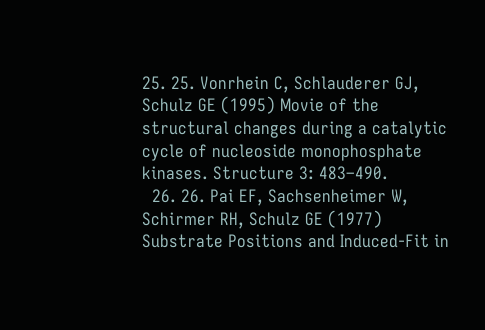25. 25. Vonrhein C, Schlauderer GJ, Schulz GE (1995) Movie of the structural changes during a catalytic cycle of nucleoside monophosphate kinases. Structure 3: 483–490.
  26. 26. Pai EF, Sachsenheimer W, Schirmer RH, Schulz GE (1977) Substrate Positions and Induced-Fit in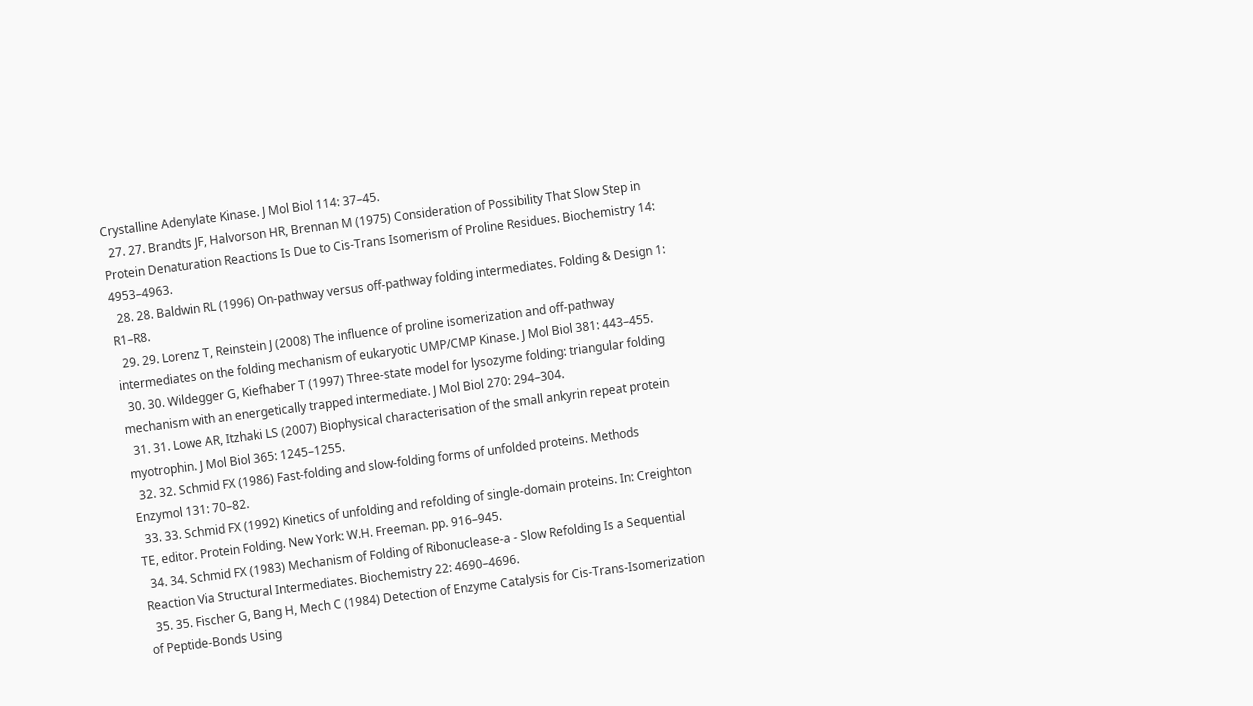Crystalline Adenylate Kinase. J Mol Biol 114: 37–45.
  27. 27. Brandts JF, Halvorson HR, Brennan M (1975) Consideration of Possibility That Slow Step in Protein Denaturation Reactions Is Due to Cis-Trans Isomerism of Proline Residues. Biochemistry 14: 4953–4963.
  28. 28. Baldwin RL (1996) On-pathway versus off-pathway folding intermediates. Folding & Design 1: R1–R8.
  29. 29. Lorenz T, Reinstein J (2008) The influence of proline isomerization and off-pathway intermediates on the folding mechanism of eukaryotic UMP/CMP Kinase. J Mol Biol 381: 443–455.
  30. 30. Wildegger G, Kiefhaber T (1997) Three-state model for lysozyme folding: triangular folding mechanism with an energetically trapped intermediate. J Mol Biol 270: 294–304.
  31. 31. Lowe AR, Itzhaki LS (2007) Biophysical characterisation of the small ankyrin repeat protein myotrophin. J Mol Biol 365: 1245–1255.
  32. 32. Schmid FX (1986) Fast-folding and slow-folding forms of unfolded proteins. Methods Enzymol 131: 70–82.
  33. 33. Schmid FX (1992) Kinetics of unfolding and refolding of single-domain proteins. In: Creighton TE, editor. Protein Folding. New York: W.H. Freeman. pp. 916–945.
  34. 34. Schmid FX (1983) Mechanism of Folding of Ribonuclease-a - Slow Refolding Is a Sequential Reaction Via Structural Intermediates. Biochemistry 22: 4690–4696.
  35. 35. Fischer G, Bang H, Mech C (1984) Detection of Enzyme Catalysis for Cis-Trans-Isomerization of Peptide-Bonds Using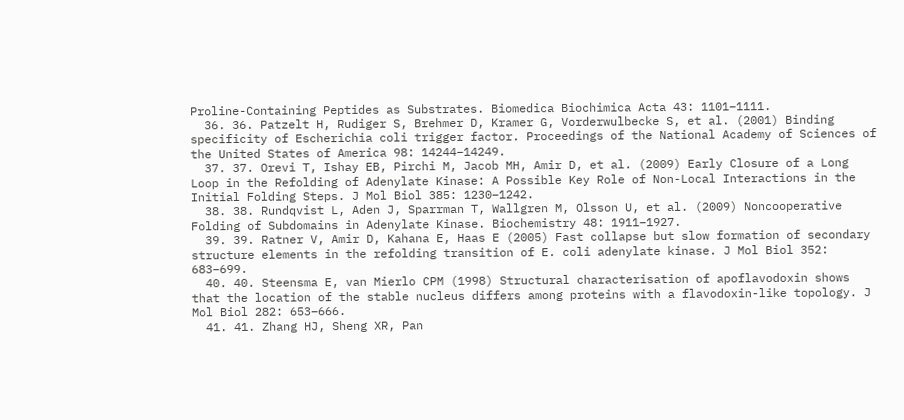Proline-Containing Peptides as Substrates. Biomedica Biochimica Acta 43: 1101–1111.
  36. 36. Patzelt H, Rudiger S, Brehmer D, Kramer G, Vorderwulbecke S, et al. (2001) Binding specificity of Escherichia coli trigger factor. Proceedings of the National Academy of Sciences of the United States of America 98: 14244–14249.
  37. 37. Orevi T, Ishay EB, Pirchi M, Jacob MH, Amir D, et al. (2009) Early Closure of a Long Loop in the Refolding of Adenylate Kinase: A Possible Key Role of Non-Local Interactions in the Initial Folding Steps. J Mol Biol 385: 1230–1242.
  38. 38. Rundqvist L, Aden J, Sparrman T, Wallgren M, Olsson U, et al. (2009) Noncooperative Folding of Subdomains in Adenylate Kinase. Biochemistry 48: 1911–1927.
  39. 39. Ratner V, Amir D, Kahana E, Haas E (2005) Fast collapse but slow formation of secondary structure elements in the refolding transition of E. coli adenylate kinase. J Mol Biol 352: 683–699.
  40. 40. Steensma E, van Mierlo CPM (1998) Structural characterisation of apoflavodoxin shows that the location of the stable nucleus differs among proteins with a flavodoxin-like topology. J Mol Biol 282: 653–666.
  41. 41. Zhang HJ, Sheng XR, Pan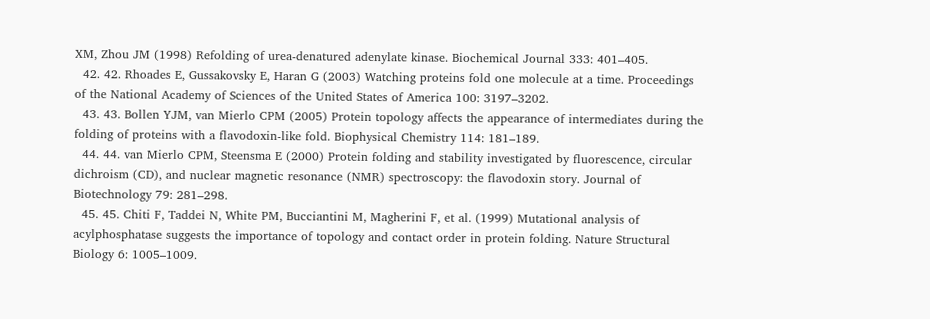XM, Zhou JM (1998) Refolding of urea-denatured adenylate kinase. Biochemical Journal 333: 401–405.
  42. 42. Rhoades E, Gussakovsky E, Haran G (2003) Watching proteins fold one molecule at a time. Proceedings of the National Academy of Sciences of the United States of America 100: 3197–3202.
  43. 43. Bollen YJM, van Mierlo CPM (2005) Protein topology affects the appearance of intermediates during the folding of proteins with a flavodoxin-like fold. Biophysical Chemistry 114: 181–189.
  44. 44. van Mierlo CPM, Steensma E (2000) Protein folding and stability investigated by fluorescence, circular dichroism (CD), and nuclear magnetic resonance (NMR) spectroscopy: the flavodoxin story. Journal of Biotechnology 79: 281–298.
  45. 45. Chiti F, Taddei N, White PM, Bucciantini M, Magherini F, et al. (1999) Mutational analysis of acylphosphatase suggests the importance of topology and contact order in protein folding. Nature Structural Biology 6: 1005–1009.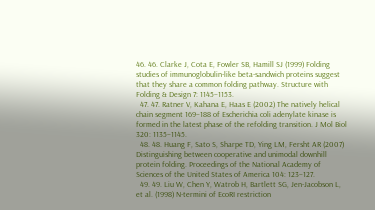46. 46. Clarke J, Cota E, Fowler SB, Hamill SJ (1999) Folding studies of immunoglobulin-like beta-sandwich proteins suggest that they share a common folding pathway. Structure with Folding & Design 7: 1145–1153.
  47. 47. Ratner V, Kahana E, Haas E (2002) The natively helical chain segment 169–188 of Escherichia coli adenylate kinase is formed in the latest phase of the refolding transition. J Mol Biol 320: 1135–1145.
  48. 48. Huang F, Sato S, Sharpe TD, Ying LM, Fersht AR (2007) Distinguishing between cooperative and unimodal downhill protein folding. Proceedings of the National Academy of Sciences of the United States of America 104: 123–127.
  49. 49. Liu W, Chen Y, Watrob H, Bartlett SG, Jen-Jacobson L, et al. (1998) N-termini of EcoRI restriction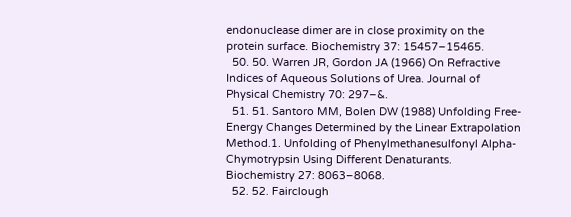endonuclease dimer are in close proximity on the protein surface. Biochemistry 37: 15457–15465.
  50. 50. Warren JR, Gordon JA (1966) On Refractive Indices of Aqueous Solutions of Urea. Journal of Physical Chemistry 70: 297–&.
  51. 51. Santoro MM, Bolen DW (1988) Unfolding Free-Energy Changes Determined by the Linear Extrapolation Method.1. Unfolding of Phenylmethanesulfonyl Alpha-Chymotrypsin Using Different Denaturants. Biochemistry 27: 8063–8068.
  52. 52. Fairclough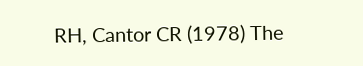RH, Cantor CR (1978) The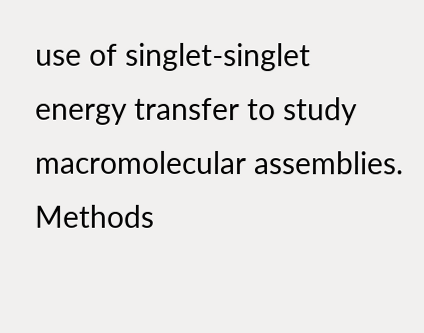use of singlet-singlet energy transfer to study macromolecular assemblies. Methods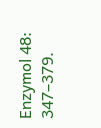Enzymol 48: 347–379.